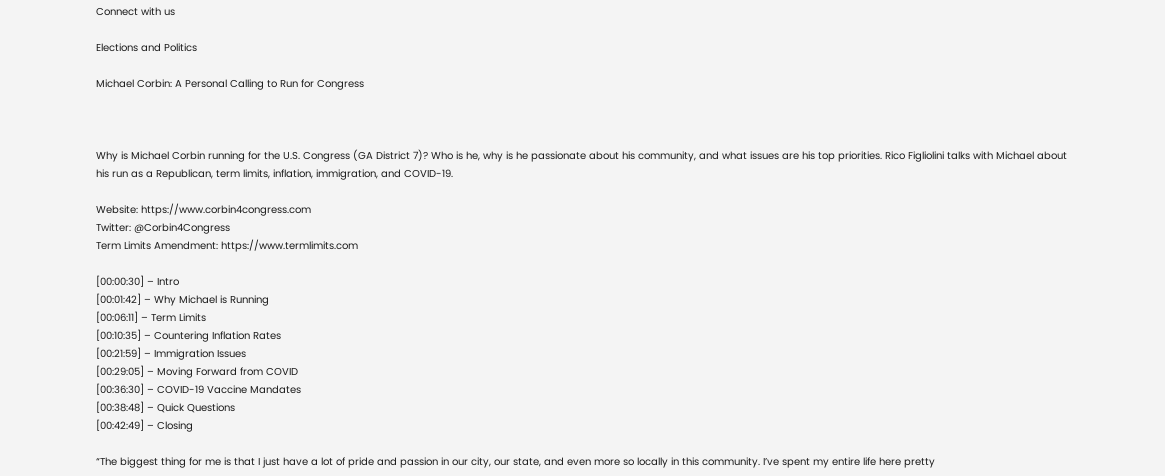Connect with us

Elections and Politics

Michael Corbin: A Personal Calling to Run for Congress



Why is Michael Corbin running for the U.S. Congress (GA District 7)? Who is he, why is he passionate about his community, and what issues are his top priorities. Rico Figliolini talks with Michael about his run as a Republican, term limits, inflation, immigration, and COVID-19.

Website: https://www.corbin4congress.com
Twitter: @Corbin4Congress
Term Limits Amendment: https://www.termlimits.com

[00:00:30] – Intro
[00:01:42] – Why Michael is Running
[00:06:11] – Term Limits
[00:10:35] – Countering Inflation Rates
[00:21:59] – Immigration Issues
[00:29:05] – Moving Forward from COVID
[00:36:30] – COVID-19 Vaccine Mandates
[00:38:48] – Quick Questions
[00:42:49] – Closing

“The biggest thing for me is that I just have a lot of pride and passion in our city, our state, and even more so locally in this community. I’ve spent my entire life here pretty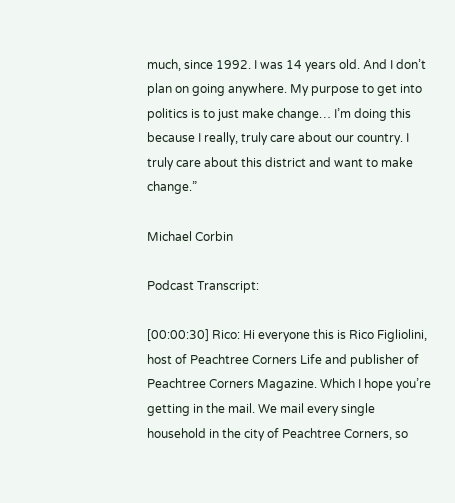much, since 1992. I was 14 years old. And I don’t plan on going anywhere. My purpose to get into politics is to just make change… I’m doing this because I really, truly care about our country. I truly care about this district and want to make change.”

Michael Corbin

Podcast Transcript:

[00:00:30] Rico: Hi everyone this is Rico Figliolini, host of Peachtree Corners Life and publisher of Peachtree Corners Magazine. Which I hope you’re getting in the mail. We mail every single household in the city of Peachtree Corners, so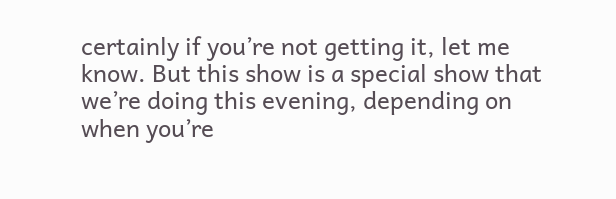certainly if you’re not getting it, let me know. But this show is a special show that we’re doing this evening, depending on when you’re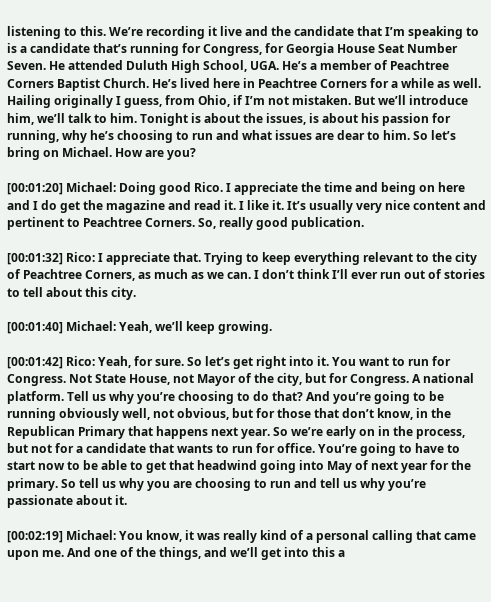listening to this. We’re recording it live and the candidate that I’m speaking to is a candidate that’s running for Congress, for Georgia House Seat Number Seven. He attended Duluth High School, UGA. He’s a member of Peachtree Corners Baptist Church. He’s lived here in Peachtree Corners for a while as well. Hailing originally I guess, from Ohio, if I’m not mistaken. But we’ll introduce him, we’ll talk to him. Tonight is about the issues, is about his passion for running, why he’s choosing to run and what issues are dear to him. So let’s bring on Michael. How are you?

[00:01:20] Michael: Doing good Rico. I appreciate the time and being on here and I do get the magazine and read it. I like it. It’s usually very nice content and pertinent to Peachtree Corners. So, really good publication.

[00:01:32] Rico: I appreciate that. Trying to keep everything relevant to the city of Peachtree Corners, as much as we can. I don’t think I’ll ever run out of stories to tell about this city.

[00:01:40] Michael: Yeah, we’ll keep growing.

[00:01:42] Rico: Yeah, for sure. So let’s get right into it. You want to run for Congress. Not State House, not Mayor of the city, but for Congress. A national platform. Tell us why you’re choosing to do that? And you’re going to be running obviously well, not obvious, but for those that don’t know, in the Republican Primary that happens next year. So we’re early on in the process, but not for a candidate that wants to run for office. You’re going to have to start now to be able to get that headwind going into May of next year for the primary. So tell us why you are choosing to run and tell us why you’re passionate about it.

[00:02:19] Michael: You know, it was really kind of a personal calling that came upon me. And one of the things, and we’ll get into this a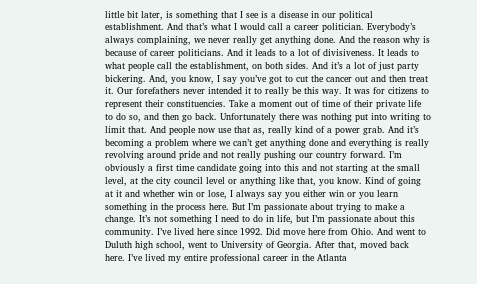little bit later, is something that I see is a disease in our political establishment. And that’s what I would call a career politician. Everybody’s always complaining, we never really get anything done. And the reason why is because of career politicians. And it leads to a lot of divisiveness. It leads to what people call the establishment, on both sides. And it’s a lot of just party bickering. And, you know, I say you’ve got to cut the cancer out and then treat it. Our forefathers never intended it to really be this way. It was for citizens to represent their constituencies. Take a moment out of time of their private life to do so, and then go back. Unfortunately there was nothing put into writing to limit that. And people now use that as, really kind of a power grab. And it’s becoming a problem where we can’t get anything done and everything is really revolving around pride and not really pushing our country forward. I’m obviously a first time candidate going into this and not starting at the small level, at the city council level or anything like that, you know. Kind of going at it and whether win or lose, I always say you either win or you learn something in the process here. But I’m passionate about trying to make a change. It’s not something I need to do in life, but I’m passionate about this community. I’ve lived here since 1992. Did move here from Ohio. And went to Duluth high school, went to University of Georgia. After that, moved back here. I’ve lived my entire professional career in the Atlanta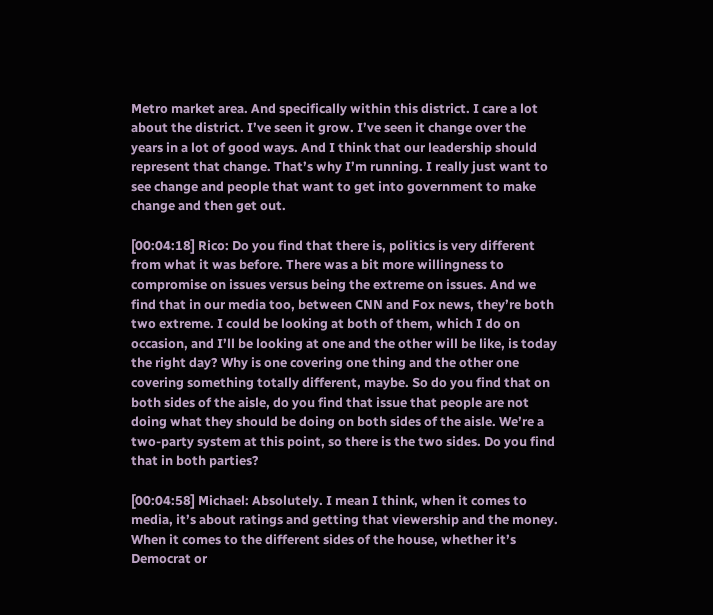Metro market area. And specifically within this district. I care a lot about the district. I’ve seen it grow. I’ve seen it change over the years in a lot of good ways. And I think that our leadership should represent that change. That’s why I’m running. I really just want to see change and people that want to get into government to make change and then get out.

[00:04:18] Rico: Do you find that there is, politics is very different from what it was before. There was a bit more willingness to compromise on issues versus being the extreme on issues. And we find that in our media too, between CNN and Fox news, they’re both two extreme. I could be looking at both of them, which I do on occasion, and I’ll be looking at one and the other will be like, is today the right day? Why is one covering one thing and the other one covering something totally different, maybe. So do you find that on both sides of the aisle, do you find that issue that people are not doing what they should be doing on both sides of the aisle. We’re a two-party system at this point, so there is the two sides. Do you find that in both parties?

[00:04:58] Michael: Absolutely. I mean I think, when it comes to media, it’s about ratings and getting that viewership and the money. When it comes to the different sides of the house, whether it’s Democrat or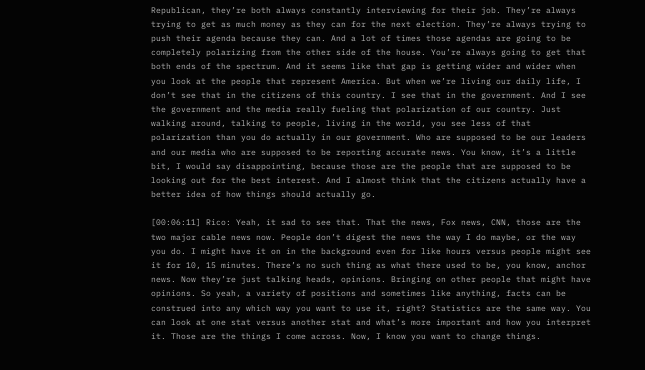Republican, they’re both always constantly interviewing for their job. They’re always trying to get as much money as they can for the next election. They’re always trying to push their agenda because they can. And a lot of times those agendas are going to be completely polarizing from the other side of the house. You’re always going to get that both ends of the spectrum. And it seems like that gap is getting wider and wider when you look at the people that represent America. But when we’re living our daily life, I don’t see that in the citizens of this country. I see that in the government. And I see the government and the media really fueling that polarization of our country. Just walking around, talking to people, living in the world, you see less of that polarization than you do actually in our government. Who are supposed to be our leaders and our media who are supposed to be reporting accurate news. You know, it’s a little bit, I would say disappointing, because those are the people that are supposed to be looking out for the best interest. And I almost think that the citizens actually have a better idea of how things should actually go.

[00:06:11] Rico: Yeah, it sad to see that. That the news, Fox news, CNN, those are the two major cable news now. People don’t digest the news the way I do maybe, or the way you do. I might have it on in the background even for like hours versus people might see it for 10, 15 minutes. There’s no such thing as what there used to be, you know, anchor news. Now they’re just talking heads, opinions. Bringing on other people that might have opinions. So yeah, a variety of positions and sometimes like anything, facts can be construed into any which way you want to use it, right? Statistics are the same way. You can look at one stat versus another stat and what’s more important and how you interpret it. Those are the things I come across. Now, I know you want to change things.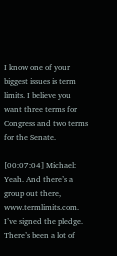I know one of your biggest issues is term limits. I believe you want three terms for Congress and two terms for the Senate.

[00:07:04] Michael: Yeah. And there’s a group out there, www.termlimits.com. I’ve signed the pledge. There’s been a lot of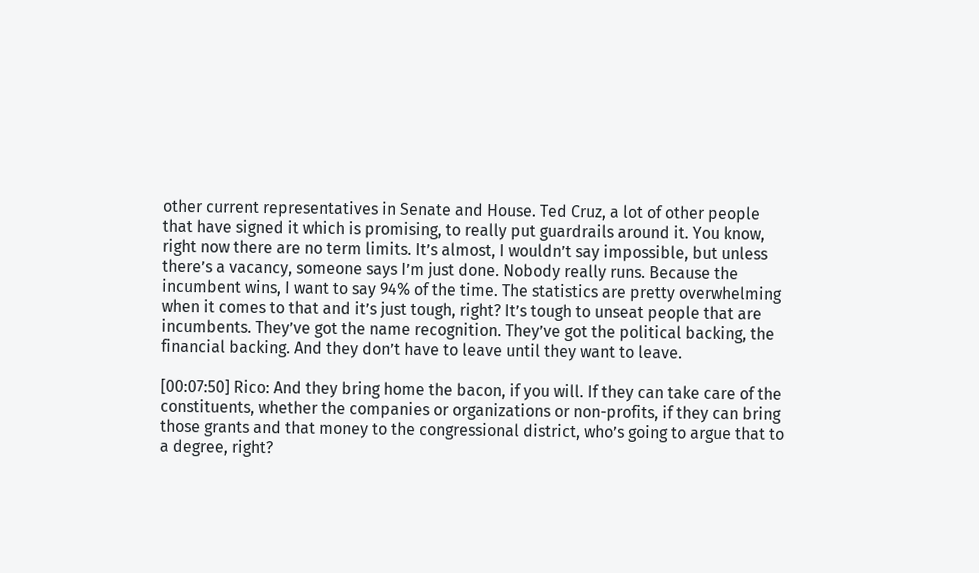other current representatives in Senate and House. Ted Cruz, a lot of other people that have signed it which is promising, to really put guardrails around it. You know, right now there are no term limits. It’s almost, I wouldn’t say impossible, but unless there’s a vacancy, someone says I’m just done. Nobody really runs. Because the incumbent wins, I want to say 94% of the time. The statistics are pretty overwhelming when it comes to that and it’s just tough, right? It’s tough to unseat people that are incumbents. They’ve got the name recognition. They’ve got the political backing, the financial backing. And they don’t have to leave until they want to leave.

[00:07:50] Rico: And they bring home the bacon, if you will. If they can take care of the constituents, whether the companies or organizations or non-profits, if they can bring those grants and that money to the congressional district, who’s going to argue that to a degree, right?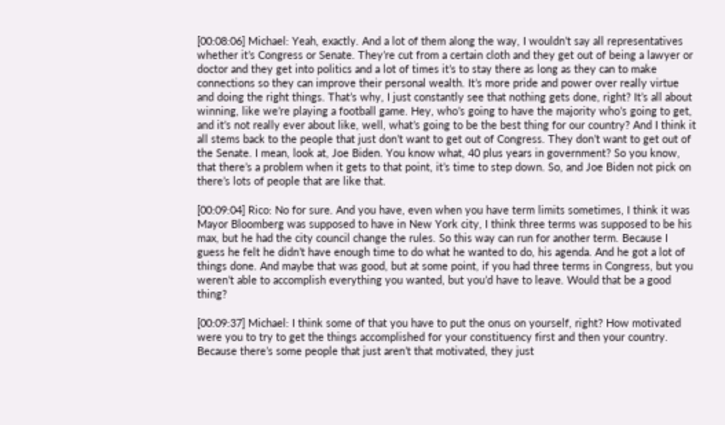[00:08:06] Michael: Yeah, exactly. And a lot of them along the way, I wouldn’t say all representatives whether it’s Congress or Senate. They’re cut from a certain cloth and they get out of being a lawyer or doctor and they get into politics and a lot of times it’s to stay there as long as they can to make connections so they can improve their personal wealth. It’s more pride and power over really virtue and doing the right things. That’s why, I just constantly see that nothing gets done, right? It’s all about winning, like we’re playing a football game. Hey, who’s going to have the majority who’s going to get, and it’s not really ever about like, well, what’s going to be the best thing for our country? And I think it all stems back to the people that just don’t want to get out of Congress. They don’t want to get out of the Senate. I mean, look at, Joe Biden. You know what, 40 plus years in government? So you know, that there’s a problem when it gets to that point, it’s time to step down. So, and Joe Biden not pick on there’s lots of people that are like that.

[00:09:04] Rico: No for sure. And you have, even when you have term limits sometimes, I think it was Mayor Bloomberg was supposed to have in New York city, I think three terms was supposed to be his max, but he had the city council change the rules. So this way can run for another term. Because I guess he felt he didn’t have enough time to do what he wanted to do, his agenda. And he got a lot of things done. And maybe that was good, but at some point, if you had three terms in Congress, but you weren’t able to accomplish everything you wanted, but you’d have to leave. Would that be a good thing?

[00:09:37] Michael: I think some of that you have to put the onus on yourself, right? How motivated were you to try to get the things accomplished for your constituency first and then your country. Because there’s some people that just aren’t that motivated, they just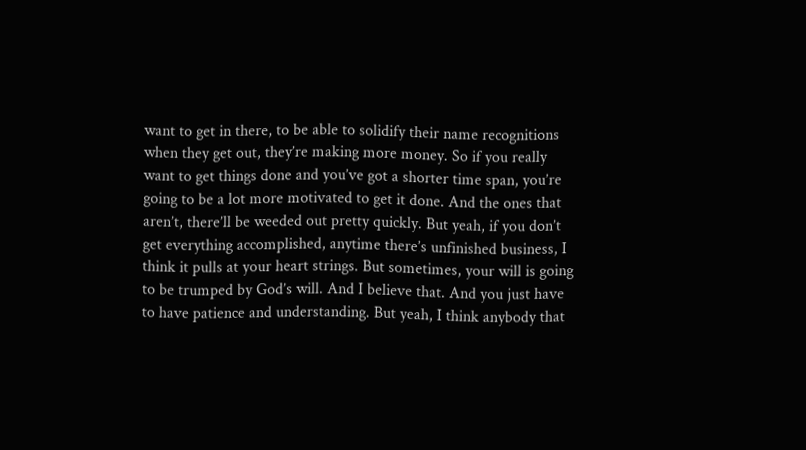want to get in there, to be able to solidify their name recognitions when they get out, they’re making more money. So if you really want to get things done and you’ve got a shorter time span, you’re going to be a lot more motivated to get it done. And the ones that aren’t, there’ll be weeded out pretty quickly. But yeah, if you don’t get everything accomplished, anytime there’s unfinished business, I think it pulls at your heart strings. But sometimes, your will is going to be trumped by God’s will. And I believe that. And you just have to have patience and understanding. But yeah, I think anybody that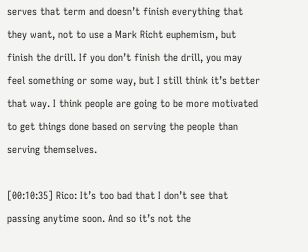serves that term and doesn’t finish everything that they want, not to use a Mark Richt euphemism, but finish the drill. If you don’t finish the drill, you may feel something or some way, but I still think it’s better that way. I think people are going to be more motivated to get things done based on serving the people than serving themselves.

[00:10:35] Rico: It’s too bad that I don’t see that passing anytime soon. And so it’s not the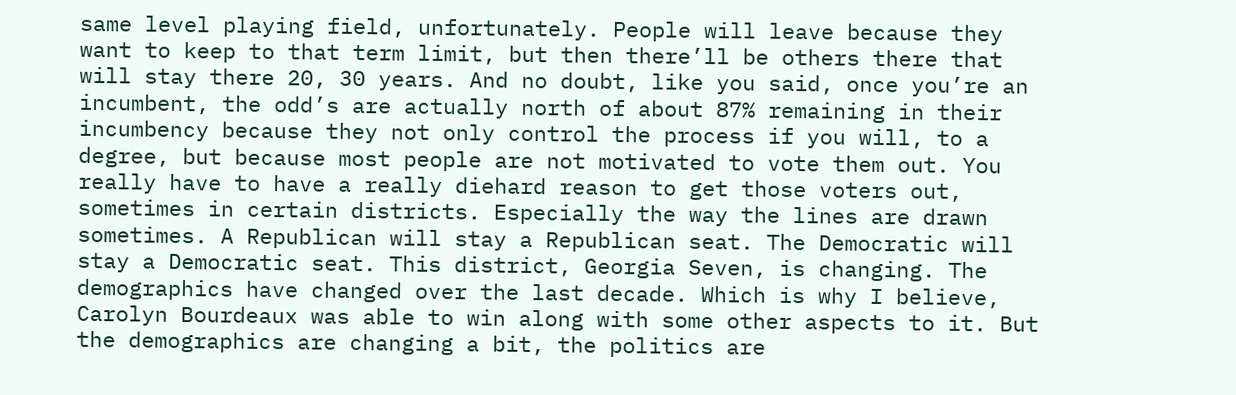same level playing field, unfortunately. People will leave because they want to keep to that term limit, but then there’ll be others there that will stay there 20, 30 years. And no doubt, like you said, once you’re an incumbent, the odd’s are actually north of about 87% remaining in their incumbency because they not only control the process if you will, to a degree, but because most people are not motivated to vote them out. You really have to have a really diehard reason to get those voters out, sometimes in certain districts. Especially the way the lines are drawn sometimes. A Republican will stay a Republican seat. The Democratic will stay a Democratic seat. This district, Georgia Seven, is changing. The demographics have changed over the last decade. Which is why I believe, Carolyn Bourdeaux was able to win along with some other aspects to it. But the demographics are changing a bit, the politics are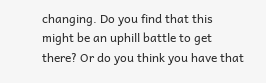changing. Do you find that this might be an uphill battle to get there? Or do you think you have that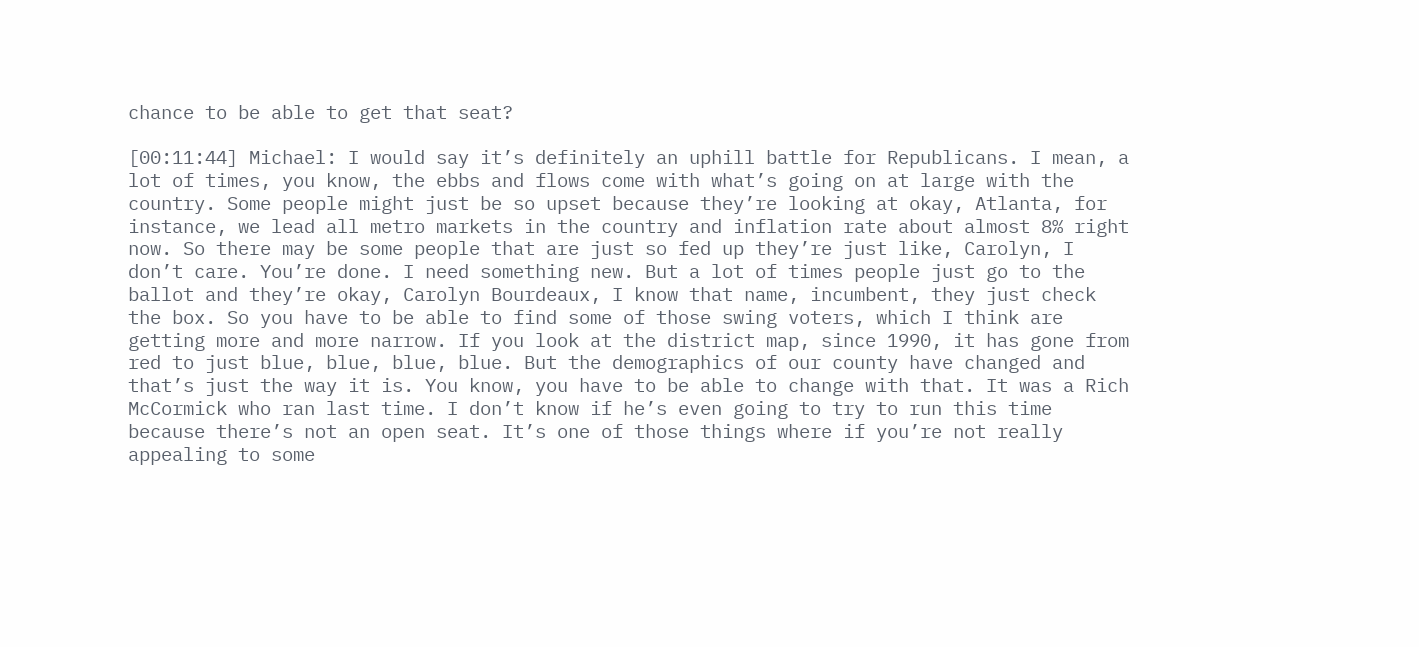chance to be able to get that seat?

[00:11:44] Michael: I would say it’s definitely an uphill battle for Republicans. I mean, a lot of times, you know, the ebbs and flows come with what’s going on at large with the country. Some people might just be so upset because they’re looking at okay, Atlanta, for instance, we lead all metro markets in the country and inflation rate about almost 8% right now. So there may be some people that are just so fed up they’re just like, Carolyn, I don’t care. You’re done. I need something new. But a lot of times people just go to the ballot and they’re okay, Carolyn Bourdeaux, I know that name, incumbent, they just check the box. So you have to be able to find some of those swing voters, which I think are getting more and more narrow. If you look at the district map, since 1990, it has gone from red to just blue, blue, blue, blue. But the demographics of our county have changed and that’s just the way it is. You know, you have to be able to change with that. It was a Rich McCormick who ran last time. I don’t know if he’s even going to try to run this time because there’s not an open seat. It’s one of those things where if you’re not really appealing to some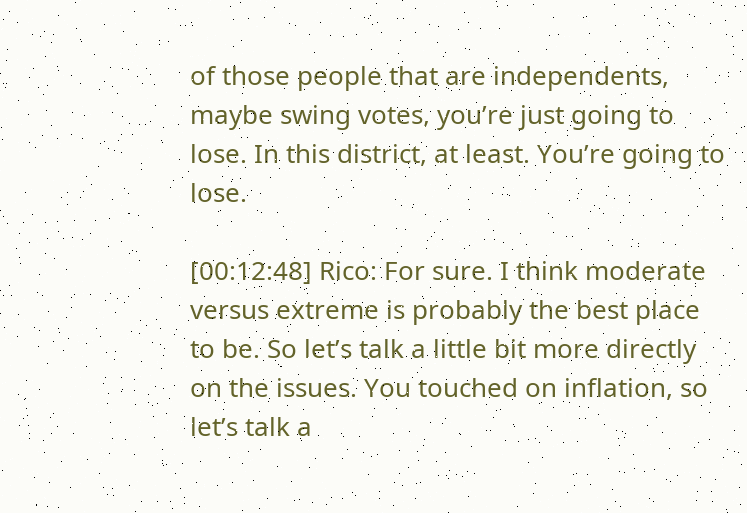of those people that are independents, maybe swing votes, you’re just going to lose. In this district, at least. You’re going to lose.

[00:12:48] Rico: For sure. I think moderate versus extreme is probably the best place to be. So let’s talk a little bit more directly on the issues. You touched on inflation, so let’s talk a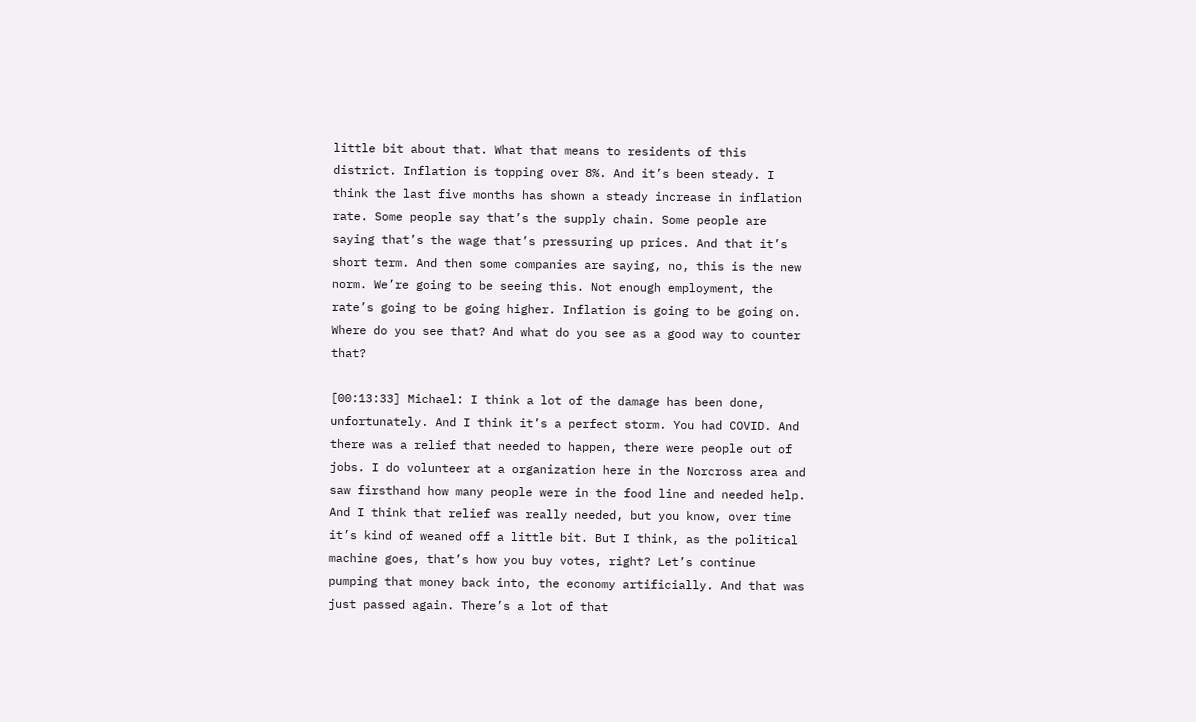little bit about that. What that means to residents of this district. Inflation is topping over 8%. And it’s been steady. I think the last five months has shown a steady increase in inflation rate. Some people say that’s the supply chain. Some people are saying that’s the wage that’s pressuring up prices. And that it’s short term. And then some companies are saying, no, this is the new norm. We’re going to be seeing this. Not enough employment, the rate’s going to be going higher. Inflation is going to be going on. Where do you see that? And what do you see as a good way to counter that?

[00:13:33] Michael: I think a lot of the damage has been done, unfortunately. And I think it’s a perfect storm. You had COVID. And there was a relief that needed to happen, there were people out of jobs. I do volunteer at a organization here in the Norcross area and saw firsthand how many people were in the food line and needed help. And I think that relief was really needed, but you know, over time it’s kind of weaned off a little bit. But I think, as the political machine goes, that’s how you buy votes, right? Let’s continue pumping that money back into, the economy artificially. And that was just passed again. There’s a lot of that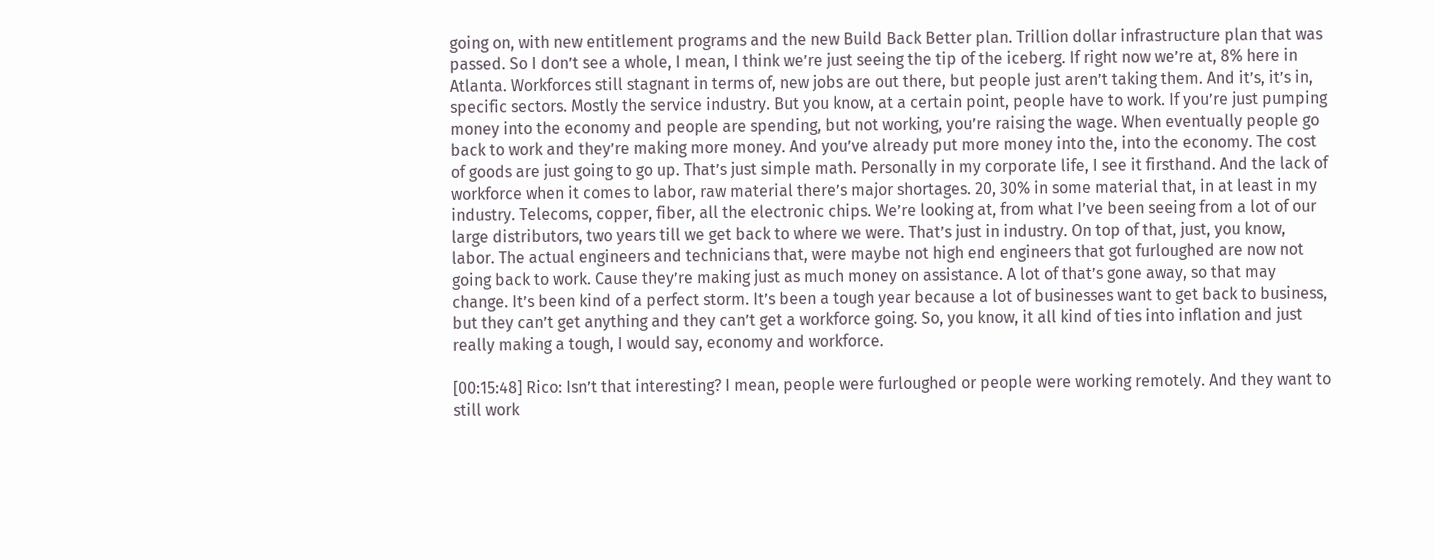going on, with new entitlement programs and the new Build Back Better plan. Trillion dollar infrastructure plan that was passed. So I don’t see a whole, I mean, I think we’re just seeing the tip of the iceberg. If right now we’re at, 8% here in Atlanta. Workforces still stagnant in terms of, new jobs are out there, but people just aren’t taking them. And it’s, it’s in, specific sectors. Mostly the service industry. But you know, at a certain point, people have to work. If you’re just pumping money into the economy and people are spending, but not working, you’re raising the wage. When eventually people go back to work and they’re making more money. And you’ve already put more money into the, into the economy. The cost of goods are just going to go up. That’s just simple math. Personally in my corporate life, I see it firsthand. And the lack of workforce when it comes to labor, raw material there’s major shortages. 20, 30% in some material that, in at least in my industry. Telecoms, copper, fiber, all the electronic chips. We’re looking at, from what I’ve been seeing from a lot of our large distributors, two years till we get back to where we were. That’s just in industry. On top of that, just, you know, labor. The actual engineers and technicians that, were maybe not high end engineers that got furloughed are now not going back to work. Cause they’re making just as much money on assistance. A lot of that’s gone away, so that may change. It’s been kind of a perfect storm. It’s been a tough year because a lot of businesses want to get back to business, but they can’t get anything and they can’t get a workforce going. So, you know, it all kind of ties into inflation and just really making a tough, I would say, economy and workforce.

[00:15:48] Rico: Isn’t that interesting? I mean, people were furloughed or people were working remotely. And they want to still work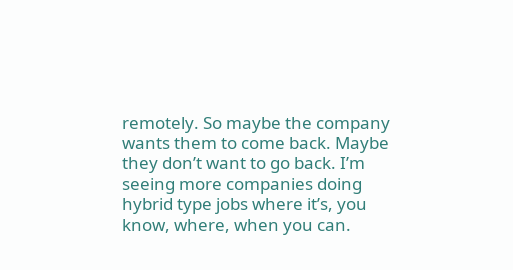remotely. So maybe the company wants them to come back. Maybe they don’t want to go back. I’m seeing more companies doing hybrid type jobs where it’s, you know, where, when you can.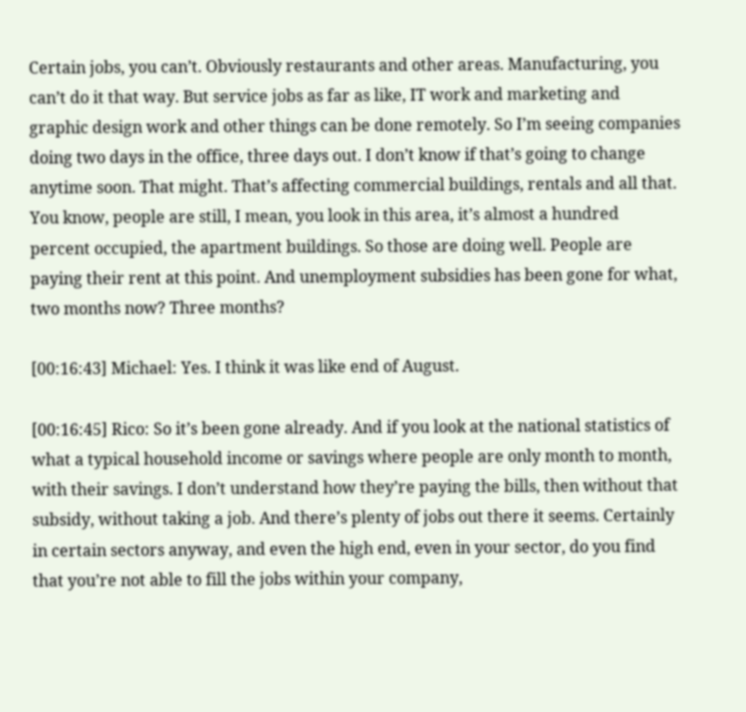Certain jobs, you can’t. Obviously restaurants and other areas. Manufacturing, you can’t do it that way. But service jobs as far as like, IT work and marketing and graphic design work and other things can be done remotely. So I’m seeing companies doing two days in the office, three days out. I don’t know if that’s going to change anytime soon. That might. That’s affecting commercial buildings, rentals and all that. You know, people are still, I mean, you look in this area, it’s almost a hundred percent occupied, the apartment buildings. So those are doing well. People are paying their rent at this point. And unemployment subsidies has been gone for what, two months now? Three months?

[00:16:43] Michael: Yes. I think it was like end of August.

[00:16:45] Rico: So it’s been gone already. And if you look at the national statistics of what a typical household income or savings where people are only month to month, with their savings. I don’t understand how they’re paying the bills, then without that subsidy, without taking a job. And there’s plenty of jobs out there it seems. Certainly in certain sectors anyway, and even the high end, even in your sector, do you find that you’re not able to fill the jobs within your company,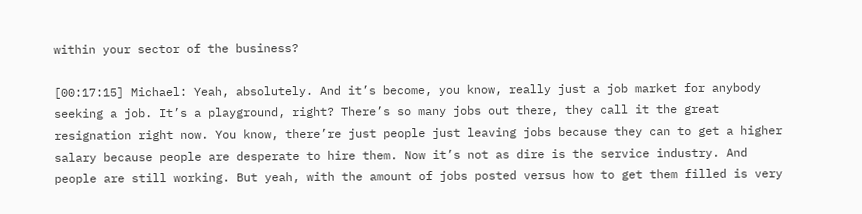within your sector of the business?

[00:17:15] Michael: Yeah, absolutely. And it’s become, you know, really just a job market for anybody seeking a job. It’s a playground, right? There’s so many jobs out there, they call it the great resignation right now. You know, there’re just people just leaving jobs because they can to get a higher salary because people are desperate to hire them. Now it’s not as dire is the service industry. And people are still working. But yeah, with the amount of jobs posted versus how to get them filled is very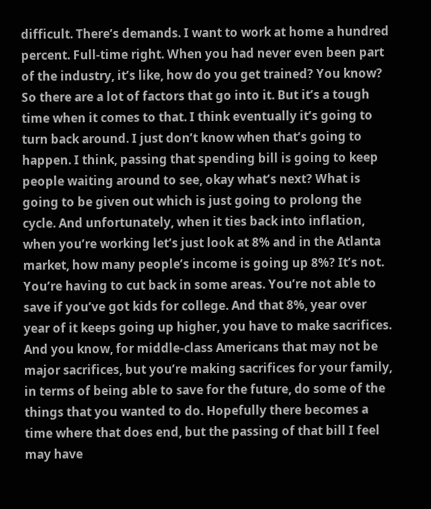difficult. There’s demands. I want to work at home a hundred percent. Full-time right. When you had never even been part of the industry, it’s like, how do you get trained? You know? So there are a lot of factors that go into it. But it’s a tough time when it comes to that. I think eventually it’s going to turn back around. I just don’t know when that’s going to happen. I think, passing that spending bill is going to keep people waiting around to see, okay what’s next? What is going to be given out which is just going to prolong the cycle. And unfortunately, when it ties back into inflation, when you’re working let’s just look at 8% and in the Atlanta market, how many people’s income is going up 8%? It’s not. You’re having to cut back in some areas. You’re not able to save if you’ve got kids for college. And that 8%, year over year of it keeps going up higher, you have to make sacrifices. And you know, for middle-class Americans that may not be major sacrifices, but you’re making sacrifices for your family, in terms of being able to save for the future, do some of the things that you wanted to do. Hopefully there becomes a time where that does end, but the passing of that bill I feel may have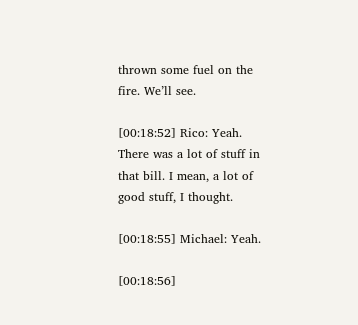thrown some fuel on the fire. We’ll see.

[00:18:52] Rico: Yeah. There was a lot of stuff in that bill. I mean, a lot of good stuff, I thought.

[00:18:55] Michael: Yeah.

[00:18:56]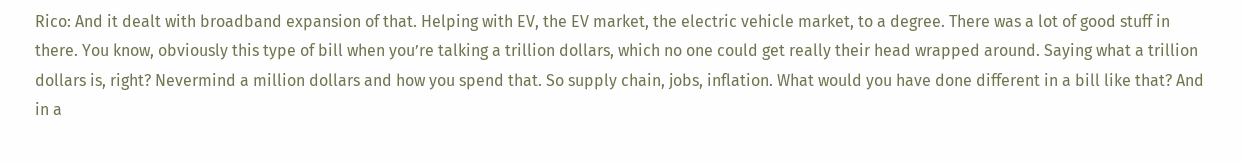Rico: And it dealt with broadband expansion of that. Helping with EV, the EV market, the electric vehicle market, to a degree. There was a lot of good stuff in there. You know, obviously this type of bill when you’re talking a trillion dollars, which no one could get really their head wrapped around. Saying what a trillion dollars is, right? Nevermind a million dollars and how you spend that. So supply chain, jobs, inflation. What would you have done different in a bill like that? And in a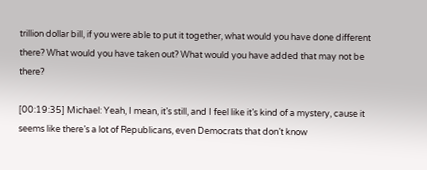trillion dollar bill, if you were able to put it together, what would you have done different there? What would you have taken out? What would you have added that may not be there?

[00:19:35] Michael: Yeah, I mean, it’s still, and I feel like it’s kind of a mystery, cause it seems like there’s a lot of Republicans, even Democrats that don’t know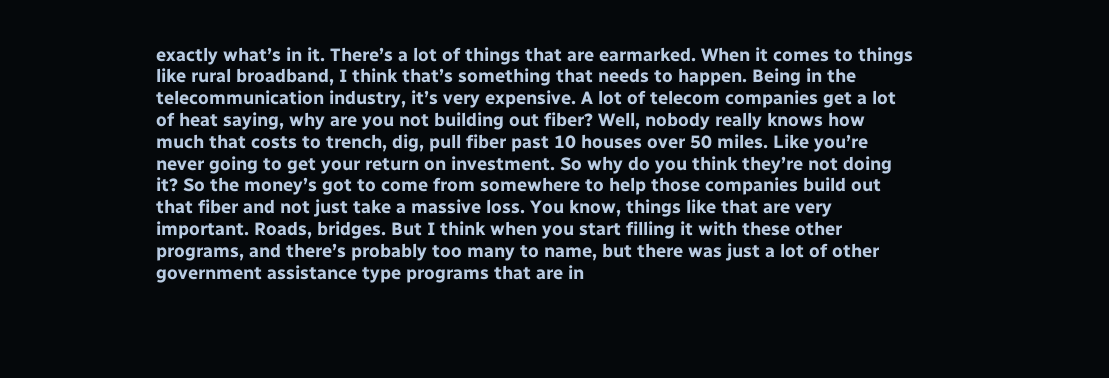exactly what’s in it. There’s a lot of things that are earmarked. When it comes to things like rural broadband, I think that’s something that needs to happen. Being in the telecommunication industry, it’s very expensive. A lot of telecom companies get a lot of heat saying, why are you not building out fiber? Well, nobody really knows how much that costs to trench, dig, pull fiber past 10 houses over 50 miles. Like you’re never going to get your return on investment. So why do you think they’re not doing it? So the money’s got to come from somewhere to help those companies build out that fiber and not just take a massive loss. You know, things like that are very important. Roads, bridges. But I think when you start filling it with these other programs, and there’s probably too many to name, but there was just a lot of other government assistance type programs that are in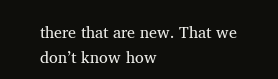there that are new. That we don’t know how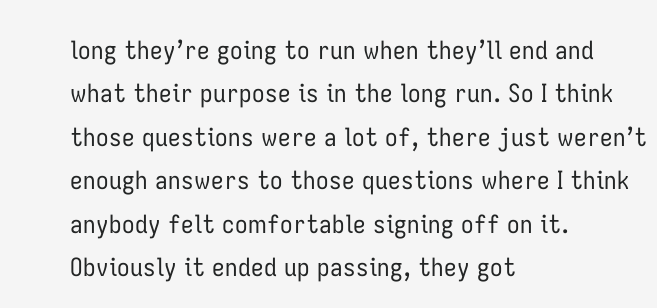long they’re going to run when they’ll end and what their purpose is in the long run. So I think those questions were a lot of, there just weren’t enough answers to those questions where I think anybody felt comfortable signing off on it. Obviously it ended up passing, they got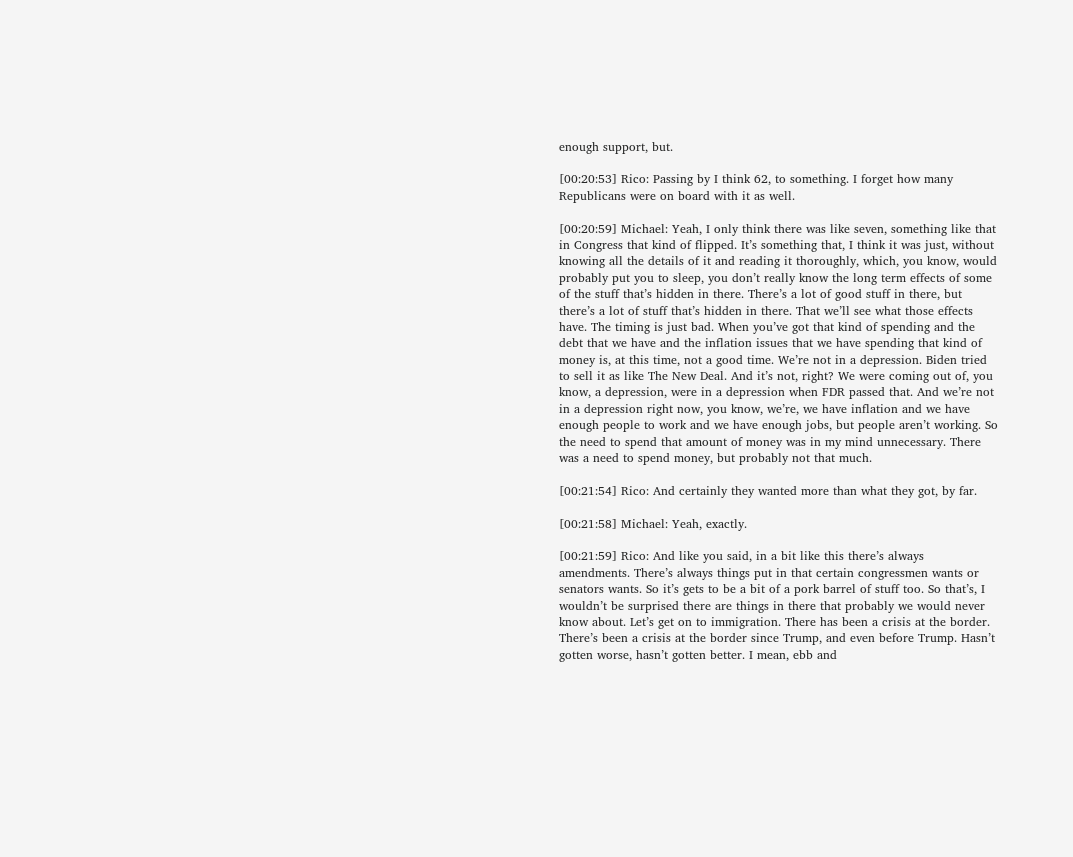enough support, but.

[00:20:53] Rico: Passing by I think 62, to something. I forget how many Republicans were on board with it as well.

[00:20:59] Michael: Yeah, I only think there was like seven, something like that in Congress that kind of flipped. It’s something that, I think it was just, without knowing all the details of it and reading it thoroughly, which, you know, would probably put you to sleep, you don’t really know the long term effects of some of the stuff that’s hidden in there. There’s a lot of good stuff in there, but there’s a lot of stuff that’s hidden in there. That we’ll see what those effects have. The timing is just bad. When you’ve got that kind of spending and the debt that we have and the inflation issues that we have spending that kind of money is, at this time, not a good time. We’re not in a depression. Biden tried to sell it as like The New Deal. And it’s not, right? We were coming out of, you know, a depression, were in a depression when FDR passed that. And we’re not in a depression right now, you know, we’re, we have inflation and we have enough people to work and we have enough jobs, but people aren’t working. So the need to spend that amount of money was in my mind unnecessary. There was a need to spend money, but probably not that much.

[00:21:54] Rico: And certainly they wanted more than what they got, by far.

[00:21:58] Michael: Yeah, exactly.

[00:21:59] Rico: And like you said, in a bit like this there’s always amendments. There’s always things put in that certain congressmen wants or senators wants. So it’s gets to be a bit of a pork barrel of stuff too. So that’s, I wouldn’t be surprised there are things in there that probably we would never know about. Let’s get on to immigration. There has been a crisis at the border. There’s been a crisis at the border since Trump, and even before Trump. Hasn’t gotten worse, hasn’t gotten better. I mean, ebb and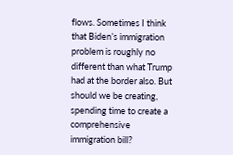flows. Sometimes I think that Biden’s immigration problem is roughly no different than what Trump had at the border also. But should we be creating, spending time to create a comprehensive immigration bill?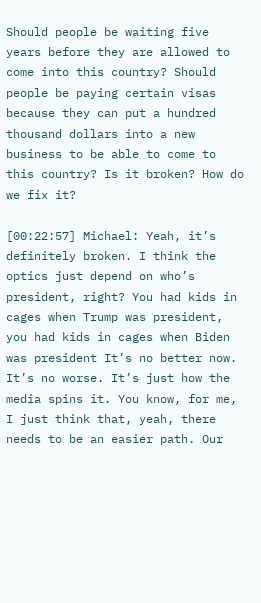Should people be waiting five years before they are allowed to come into this country? Should people be paying certain visas because they can put a hundred thousand dollars into a new business to be able to come to this country? Is it broken? How do we fix it?

[00:22:57] Michael: Yeah, it’s definitely broken. I think the optics just depend on who’s president, right? You had kids in cages when Trump was president, you had kids in cages when Biden was president It’s no better now. It’s no worse. It’s just how the media spins it. You know, for me, I just think that, yeah, there needs to be an easier path. Our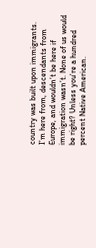country was built upon immigrants. I’m here from, descendants from Europe, and wouldn’t be here if immigration wasn’t. None of us would be right? Unless you’re a hundred percent Native American.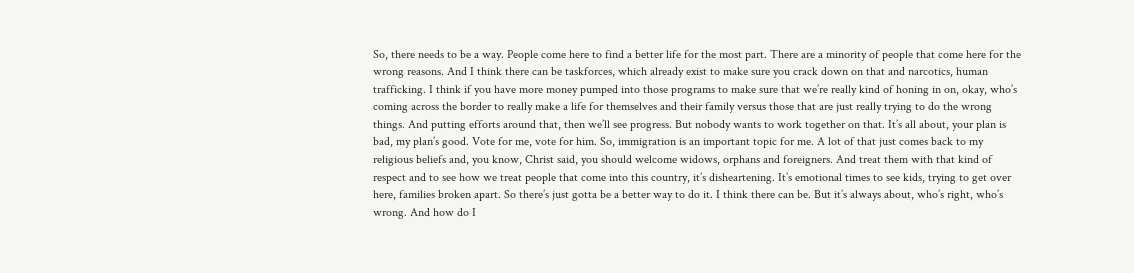So, there needs to be a way. People come here to find a better life for the most part. There are a minority of people that come here for the wrong reasons. And I think there can be taskforces, which already exist to make sure you crack down on that and narcotics, human trafficking. I think if you have more money pumped into those programs to make sure that we’re really kind of honing in on, okay, who’s coming across the border to really make a life for themselves and their family versus those that are just really trying to do the wrong things. And putting efforts around that, then we’ll see progress. But nobody wants to work together on that. It’s all about, your plan is bad, my plan’s good. Vote for me, vote for him. So, immigration is an important topic for me. A lot of that just comes back to my religious beliefs and, you know, Christ said, you should welcome widows, orphans and foreigners. And treat them with that kind of respect and to see how we treat people that come into this country, it’s disheartening. It’s emotional times to see kids, trying to get over here, families broken apart. So there’s just gotta be a better way to do it. I think there can be. But it’s always about, who’s right, who’s wrong. And how do I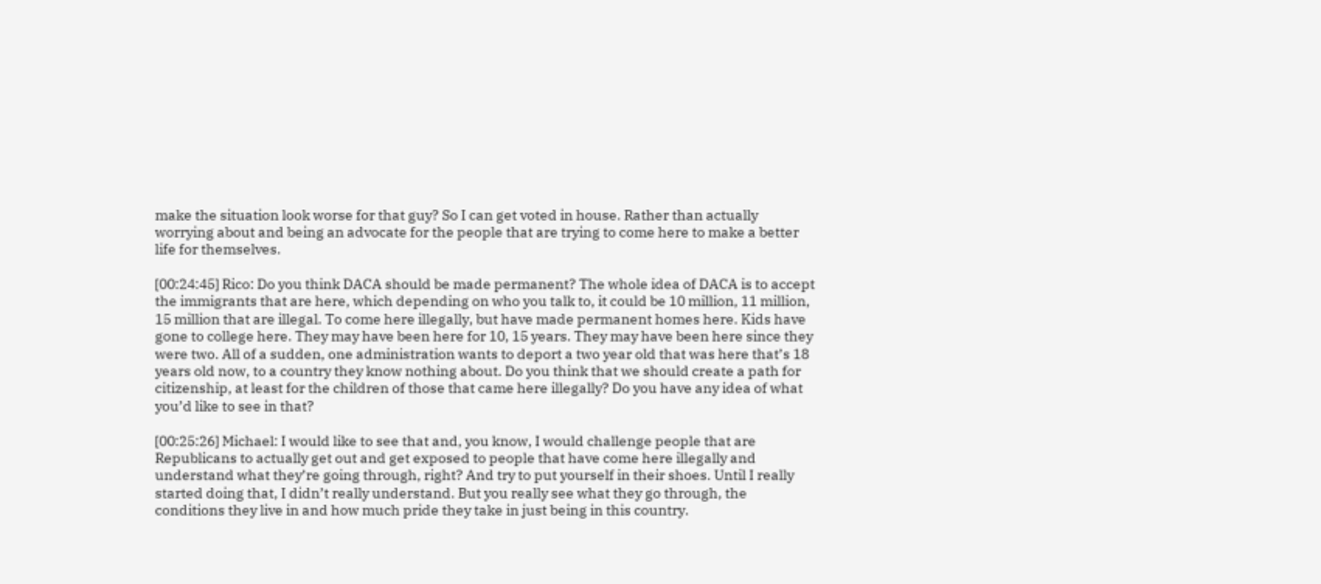make the situation look worse for that guy? So I can get voted in house. Rather than actually worrying about and being an advocate for the people that are trying to come here to make a better life for themselves.

[00:24:45] Rico: Do you think DACA should be made permanent? The whole idea of DACA is to accept the immigrants that are here, which depending on who you talk to, it could be 10 million, 11 million, 15 million that are illegal. To come here illegally, but have made permanent homes here. Kids have gone to college here. They may have been here for 10, 15 years. They may have been here since they were two. All of a sudden, one administration wants to deport a two year old that was here that’s 18 years old now, to a country they know nothing about. Do you think that we should create a path for citizenship, at least for the children of those that came here illegally? Do you have any idea of what you’d like to see in that?

[00:25:26] Michael: I would like to see that and, you know, I would challenge people that are Republicans to actually get out and get exposed to people that have come here illegally and understand what they’re going through, right? And try to put yourself in their shoes. Until I really started doing that, I didn’t really understand. But you really see what they go through, the conditions they live in and how much pride they take in just being in this country.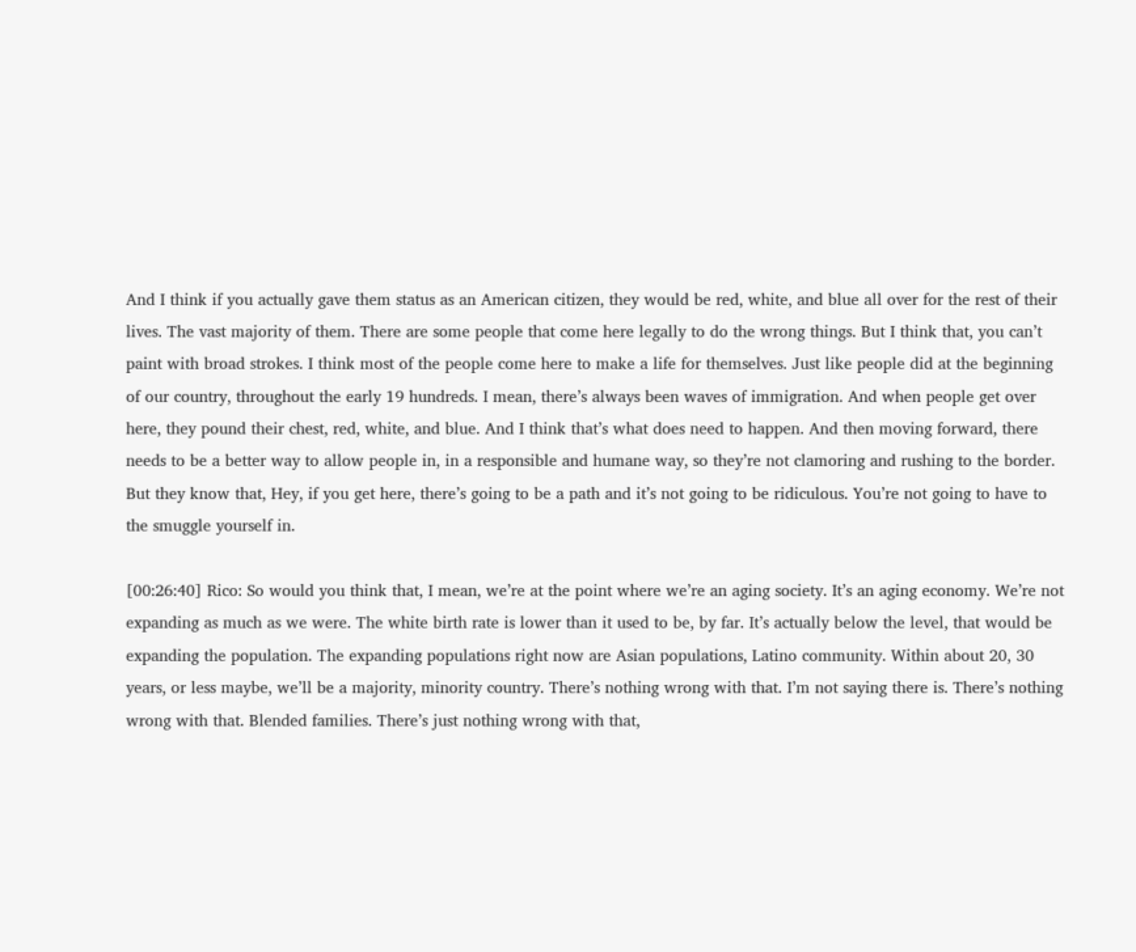And I think if you actually gave them status as an American citizen, they would be red, white, and blue all over for the rest of their lives. The vast majority of them. There are some people that come here legally to do the wrong things. But I think that, you can’t paint with broad strokes. I think most of the people come here to make a life for themselves. Just like people did at the beginning of our country, throughout the early 19 hundreds. I mean, there’s always been waves of immigration. And when people get over here, they pound their chest, red, white, and blue. And I think that’s what does need to happen. And then moving forward, there needs to be a better way to allow people in, in a responsible and humane way, so they’re not clamoring and rushing to the border. But they know that, Hey, if you get here, there’s going to be a path and it’s not going to be ridiculous. You’re not going to have to the smuggle yourself in.

[00:26:40] Rico: So would you think that, I mean, we’re at the point where we’re an aging society. It’s an aging economy. We’re not expanding as much as we were. The white birth rate is lower than it used to be, by far. It’s actually below the level, that would be expanding the population. The expanding populations right now are Asian populations, Latino community. Within about 20, 30 years, or less maybe, we’ll be a majority, minority country. There’s nothing wrong with that. I’m not saying there is. There’s nothing wrong with that. Blended families. There’s just nothing wrong with that,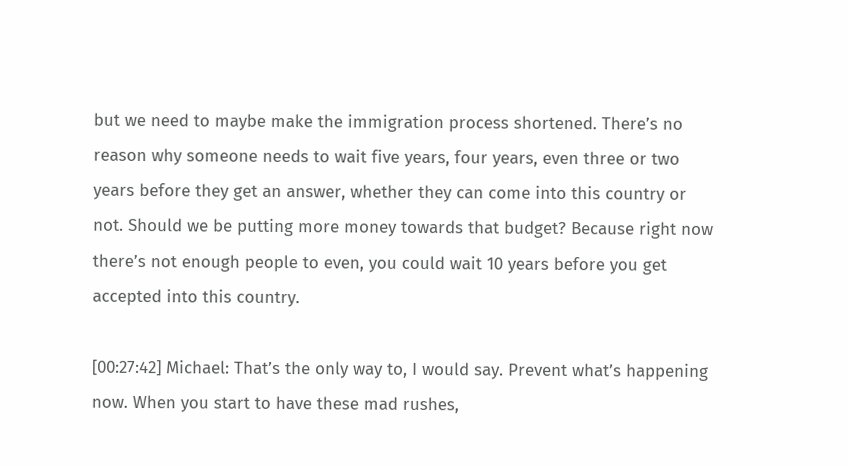but we need to maybe make the immigration process shortened. There’s no reason why someone needs to wait five years, four years, even three or two years before they get an answer, whether they can come into this country or not. Should we be putting more money towards that budget? Because right now there’s not enough people to even, you could wait 10 years before you get accepted into this country.

[00:27:42] Michael: That’s the only way to, I would say. Prevent what’s happening now. When you start to have these mad rushes,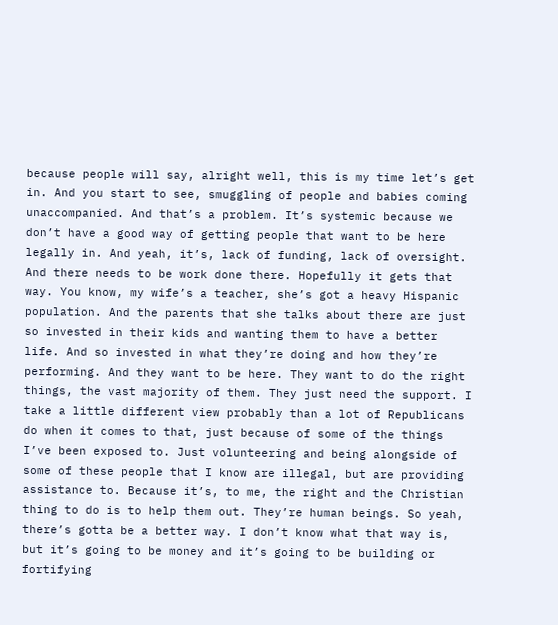because people will say, alright well, this is my time let’s get in. And you start to see, smuggling of people and babies coming unaccompanied. And that’s a problem. It’s systemic because we don’t have a good way of getting people that want to be here legally in. And yeah, it’s, lack of funding, lack of oversight. And there needs to be work done there. Hopefully it gets that way. You know, my wife’s a teacher, she’s got a heavy Hispanic population. And the parents that she talks about there are just so invested in their kids and wanting them to have a better life. And so invested in what they’re doing and how they’re performing. And they want to be here. They want to do the right things, the vast majority of them. They just need the support. I take a little different view probably than a lot of Republicans do when it comes to that, just because of some of the things I’ve been exposed to. Just volunteering and being alongside of some of these people that I know are illegal, but are providing assistance to. Because it’s, to me, the right and the Christian thing to do is to help them out. They’re human beings. So yeah, there’s gotta be a better way. I don’t know what that way is, but it’s going to be money and it’s going to be building or fortifying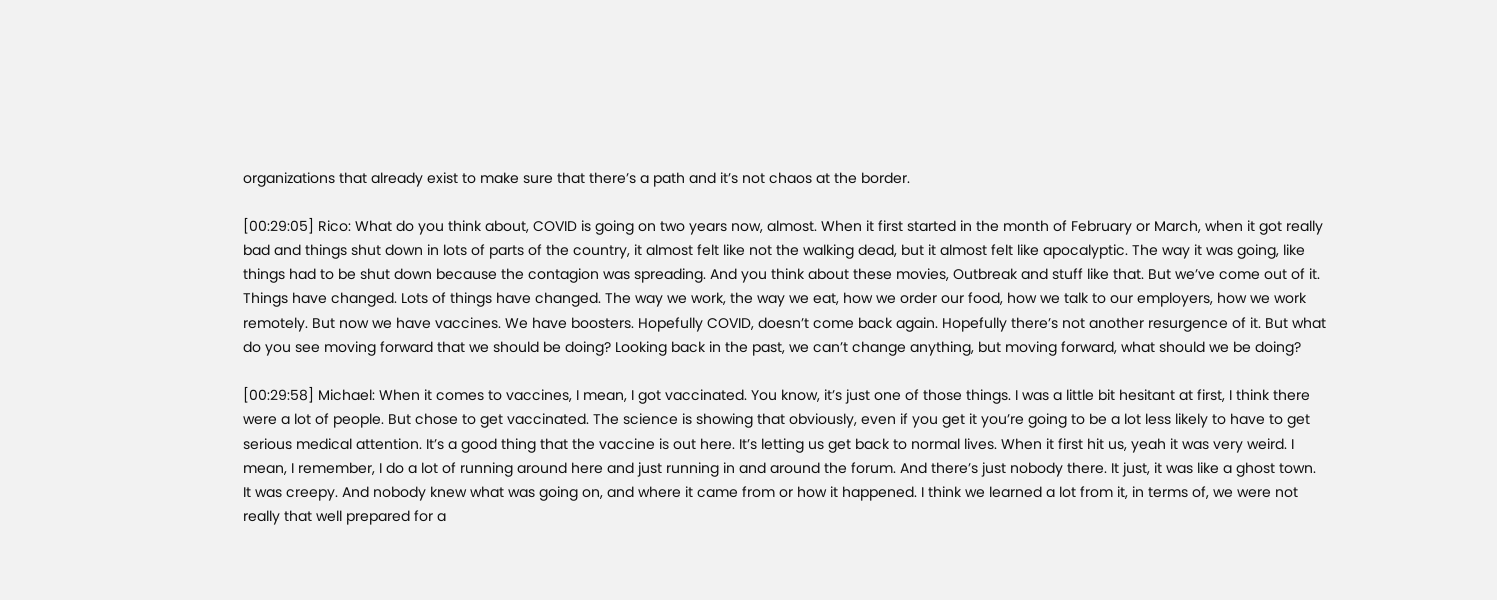organizations that already exist to make sure that there’s a path and it’s not chaos at the border.

[00:29:05] Rico: What do you think about, COVID is going on two years now, almost. When it first started in the month of February or March, when it got really bad and things shut down in lots of parts of the country, it almost felt like not the walking dead, but it almost felt like apocalyptic. The way it was going, like things had to be shut down because the contagion was spreading. And you think about these movies, Outbreak and stuff like that. But we’ve come out of it. Things have changed. Lots of things have changed. The way we work, the way we eat, how we order our food, how we talk to our employers, how we work remotely. But now we have vaccines. We have boosters. Hopefully COVID, doesn’t come back again. Hopefully there’s not another resurgence of it. But what do you see moving forward that we should be doing? Looking back in the past, we can’t change anything, but moving forward, what should we be doing?

[00:29:58] Michael: When it comes to vaccines, I mean, I got vaccinated. You know, it’s just one of those things. I was a little bit hesitant at first, I think there were a lot of people. But chose to get vaccinated. The science is showing that obviously, even if you get it you’re going to be a lot less likely to have to get serious medical attention. It’s a good thing that the vaccine is out here. It’s letting us get back to normal lives. When it first hit us, yeah it was very weird. I mean, I remember, I do a lot of running around here and just running in and around the forum. And there’s just nobody there. It just, it was like a ghost town. It was creepy. And nobody knew what was going on, and where it came from or how it happened. I think we learned a lot from it, in terms of, we were not really that well prepared for a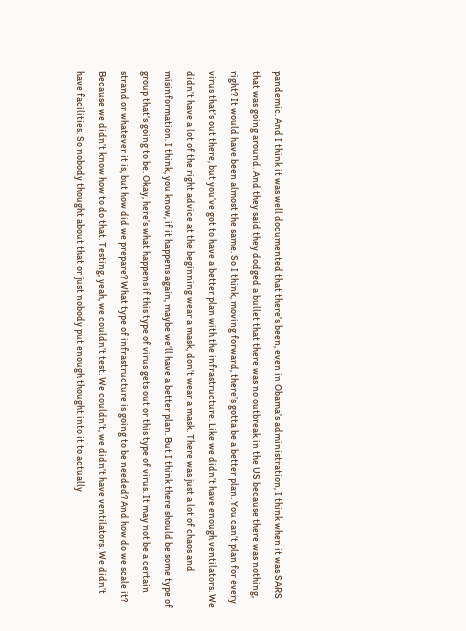pandemic. And I think it was well documented that there’s been, even in Obama’s administration, I think when it was SARS that was going around. And they said they dodged a bullet that there was no outbreak in the US because there was nothing, right? It would have been almost the same. So I think, moving forward, there’s gotta be a better plan. You can’t plan for every virus that’s out there, but you’ve got to have a better plan with the infrastructure. Like we didn’t have enough ventilators. We didn’t have a lot of the right advice at the beginning wear a mask, don’t wear a mask. There was just a lot of chaos and misinformation. I think, you know, if it happens again, maybe we’ll have a better plan. But I think there should be some type of group that’s going to be. Okay, here’s what happens if this type of virus gets out or this type of virus. It may not be a certain strand or whatever it is, but how did we prepare? What type of infrastructure is going to be needed? And how do we scale it? Because we didn’t know how to do that. Testing, yeah, we couldn’t test. We couldn’t, we didn’t have ventilators. We didn’t have facilities. So nobody thought about that or just nobody put enough thought into it to actually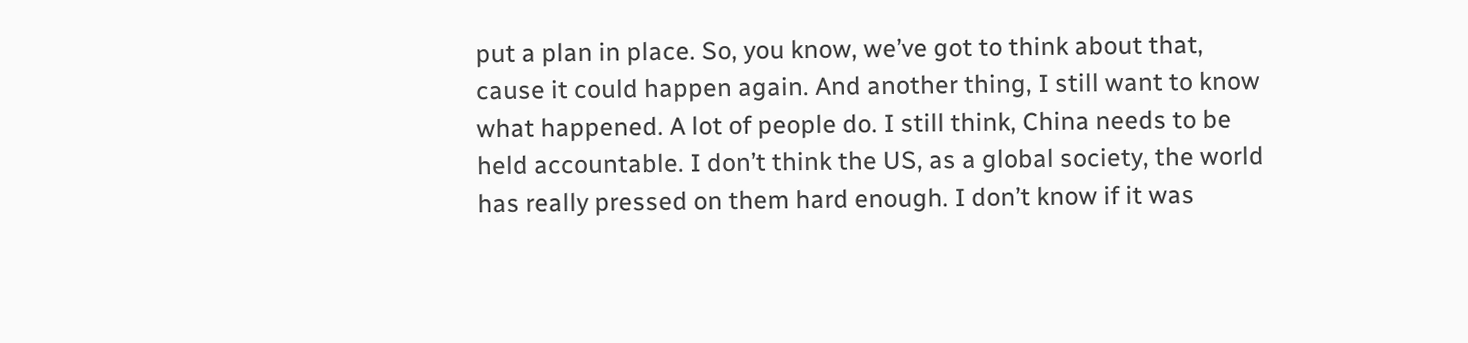put a plan in place. So, you know, we’ve got to think about that, cause it could happen again. And another thing, I still want to know what happened. A lot of people do. I still think, China needs to be held accountable. I don’t think the US, as a global society, the world has really pressed on them hard enough. I don’t know if it was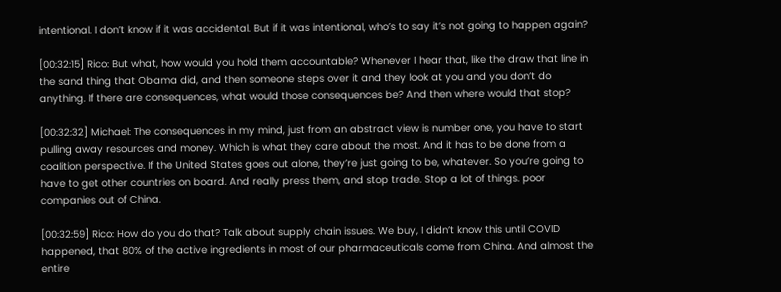intentional. I don’t know if it was accidental. But if it was intentional, who’s to say it’s not going to happen again?

[00:32:15] Rico: But what, how would you hold them accountable? Whenever I hear that, like the draw that line in the sand thing that Obama did, and then someone steps over it and they look at you and you don’t do anything. If there are consequences, what would those consequences be? And then where would that stop?

[00:32:32] Michael: The consequences in my mind, just from an abstract view is number one, you have to start pulling away resources and money. Which is what they care about the most. And it has to be done from a coalition perspective. If the United States goes out alone, they’re just going to be, whatever. So you’re going to have to get other countries on board. And really press them, and stop trade. Stop a lot of things. poor companies out of China.

[00:32:59] Rico: How do you do that? Talk about supply chain issues. We buy, I didn’t know this until COVID happened, that 80% of the active ingredients in most of our pharmaceuticals come from China. And almost the entire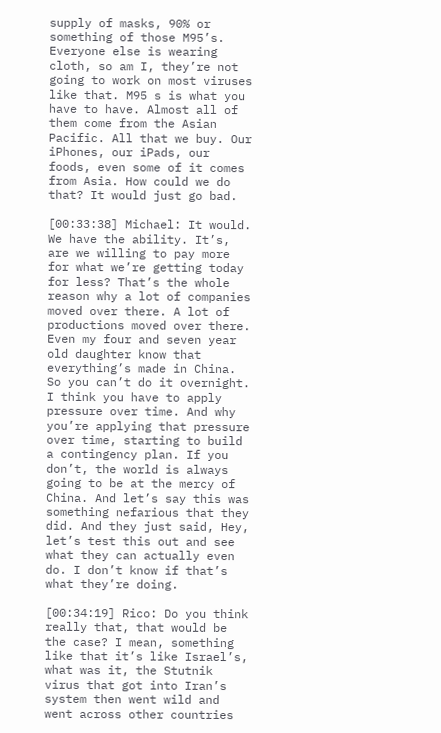supply of masks, 90% or something of those M95’s. Everyone else is wearing cloth, so am I, they’re not going to work on most viruses like that. M95 s is what you have to have. Almost all of them come from the Asian Pacific. All that we buy. Our iPhones, our iPads, our foods, even some of it comes from Asia. How could we do that? It would just go bad.

[00:33:38] Michael: It would. We have the ability. It’s, are we willing to pay more for what we’re getting today for less? That’s the whole reason why a lot of companies moved over there. A lot of productions moved over there. Even my four and seven year old daughter know that everything’s made in China. So you can’t do it overnight. I think you have to apply pressure over time. And why you’re applying that pressure over time, starting to build a contingency plan. If you don’t, the world is always going to be at the mercy of China. And let’s say this was something nefarious that they did. And they just said, Hey, let’s test this out and see what they can actually even do. I don’t know if that’s what they’re doing.

[00:34:19] Rico: Do you think really that, that would be the case? I mean, something like that it’s like Israel’s, what was it, the Stutnik virus that got into Iran’s system then went wild and went across other countries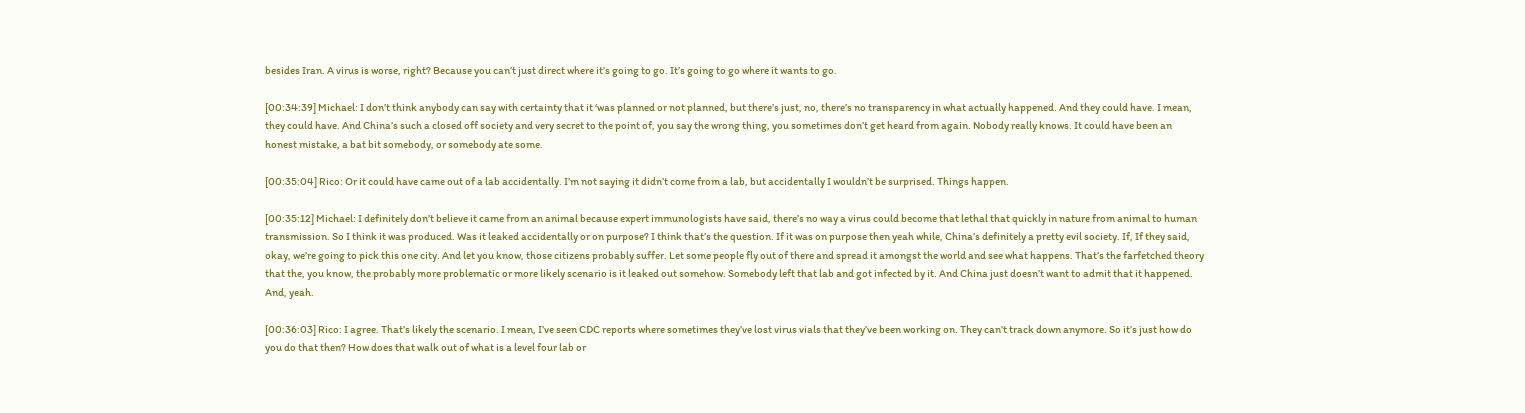besides Iran. A virus is worse, right? Because you can’t just direct where it’s going to go. It’s going to go where it wants to go.

[00:34:39] Michael: I don’t think anybody can say with certainty that it ‘was planned or not planned, but there’s just, no, there’s no transparency in what actually happened. And they could have. I mean, they could have. And China’s such a closed off society and very secret to the point of, you say the wrong thing, you sometimes don’t get heard from again. Nobody really knows. It could have been an honest mistake, a bat bit somebody, or somebody ate some.

[00:35:04] Rico: Or it could have came out of a lab accidentally. I’m not saying it didn’t come from a lab, but accidentally I wouldn’t be surprised. Things happen.

[00:35:12] Michael: I definitely don’t believe it came from an animal because expert immunologists have said, there’s no way a virus could become that lethal that quickly in nature from animal to human transmission. So I think it was produced. Was it leaked accidentally or on purpose? I think that’s the question. If it was on purpose then yeah while, China’s definitely a pretty evil society. If, If they said, okay, we’re going to pick this one city. And let you know, those citizens probably suffer. Let some people fly out of there and spread it amongst the world and see what happens. That’s the farfetched theory that the, you know, the probably more problematic or more likely scenario is it leaked out somehow. Somebody left that lab and got infected by it. And China just doesn’t want to admit that it happened. And, yeah.

[00:36:03] Rico: I agree. That’s likely the scenario. I mean, I’ve seen CDC reports where sometimes they’ve lost virus vials that they’ve been working on. They can’t track down anymore. So it’s just how do you do that then? How does that walk out of what is a level four lab or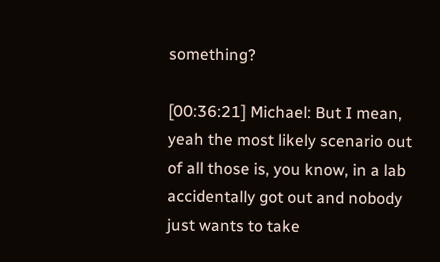something?

[00:36:21] Michael: But I mean, yeah the most likely scenario out of all those is, you know, in a lab accidentally got out and nobody just wants to take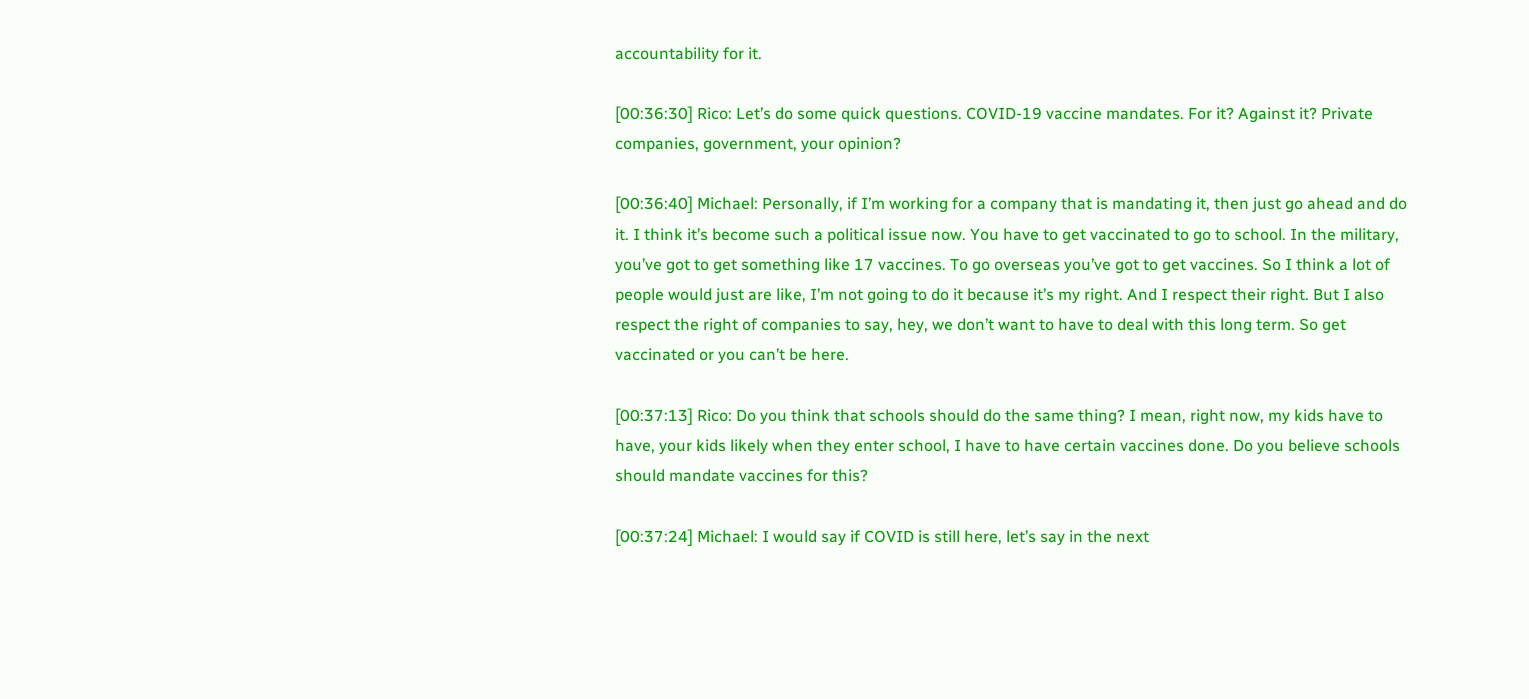accountability for it.

[00:36:30] Rico: Let’s do some quick questions. COVID-19 vaccine mandates. For it? Against it? Private companies, government, your opinion?

[00:36:40] Michael: Personally, if I’m working for a company that is mandating it, then just go ahead and do it. I think it’s become such a political issue now. You have to get vaccinated to go to school. In the military, you’ve got to get something like 17 vaccines. To go overseas you’ve got to get vaccines. So I think a lot of people would just are like, I’m not going to do it because it’s my right. And I respect their right. But I also respect the right of companies to say, hey, we don’t want to have to deal with this long term. So get vaccinated or you can’t be here.

[00:37:13] Rico: Do you think that schools should do the same thing? I mean, right now, my kids have to have, your kids likely when they enter school, I have to have certain vaccines done. Do you believe schools should mandate vaccines for this?

[00:37:24] Michael: I would say if COVID is still here, let’s say in the next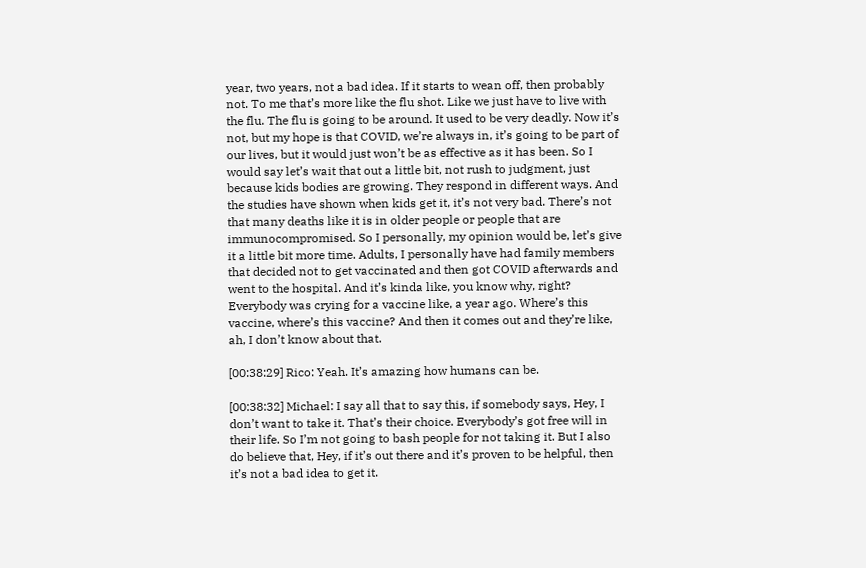year, two years, not a bad idea. If it starts to wean off, then probably not. To me that’s more like the flu shot. Like we just have to live with the flu. The flu is going to be around. It used to be very deadly. Now it’s not, but my hope is that COVID, we’re always in, it’s going to be part of our lives, but it would just won’t be as effective as it has been. So I would say let’s wait that out a little bit, not rush to judgment, just because kids bodies are growing. They respond in different ways. And the studies have shown when kids get it, it’s not very bad. There’s not that many deaths like it is in older people or people that are immunocompromised. So I personally, my opinion would be, let’s give it a little bit more time. Adults, I personally have had family members that decided not to get vaccinated and then got COVID afterwards and went to the hospital. And it’s kinda like, you know why, right? Everybody was crying for a vaccine like, a year ago. Where’s this vaccine, where’s this vaccine? And then it comes out and they’re like, ah, I don’t know about that.

[00:38:29] Rico: Yeah. It’s amazing how humans can be.

[00:38:32] Michael: I say all that to say this, if somebody says, Hey, I don’t want to take it. That’s their choice. Everybody’s got free will in their life. So I’m not going to bash people for not taking it. But I also do believe that, Hey, if it’s out there and it’s proven to be helpful, then it’s not a bad idea to get it.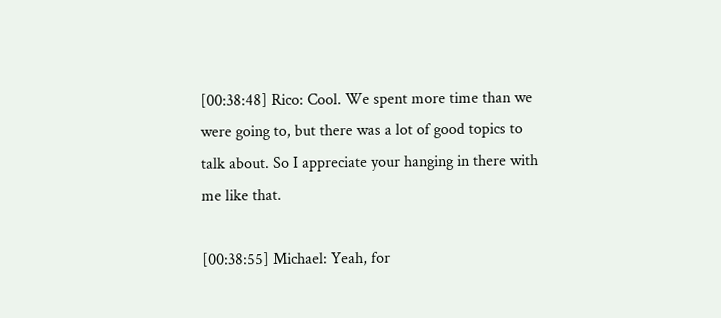[00:38:48] Rico: Cool. We spent more time than we were going to, but there was a lot of good topics to talk about. So I appreciate your hanging in there with me like that.

[00:38:55] Michael: Yeah, for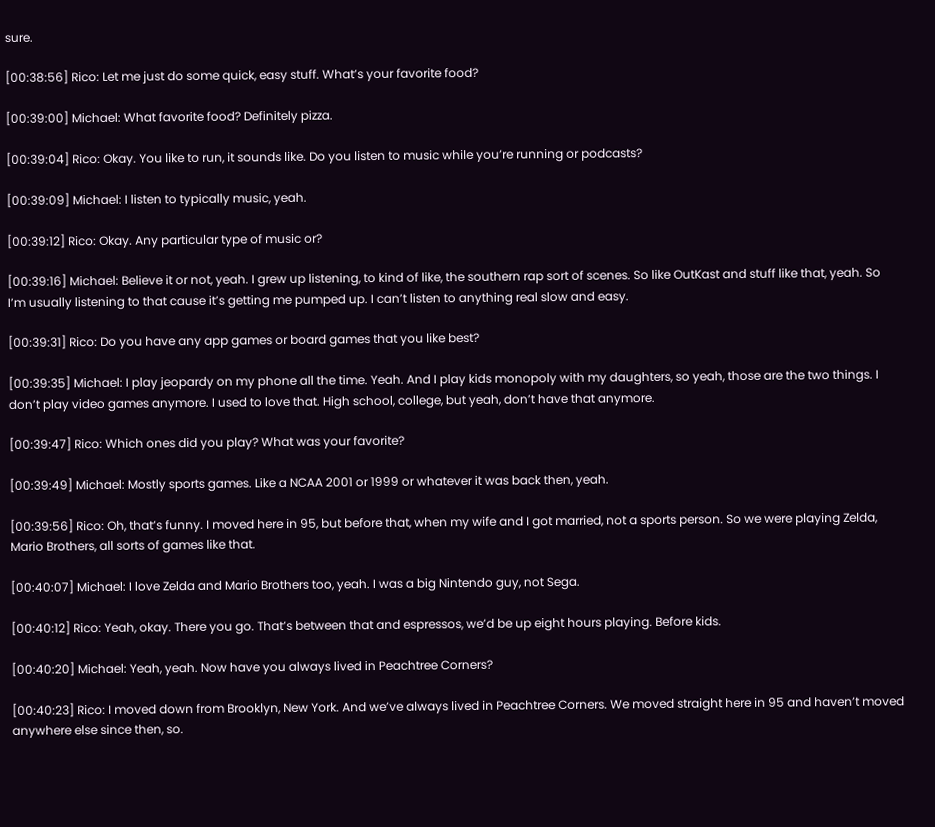sure.

[00:38:56] Rico: Let me just do some quick, easy stuff. What’s your favorite food?

[00:39:00] Michael: What favorite food? Definitely pizza.

[00:39:04] Rico: Okay. You like to run, it sounds like. Do you listen to music while you’re running or podcasts?

[00:39:09] Michael: I listen to typically music, yeah.

[00:39:12] Rico: Okay. Any particular type of music or?

[00:39:16] Michael: Believe it or not, yeah. I grew up listening, to kind of like, the southern rap sort of scenes. So like OutKast and stuff like that, yeah. So I’m usually listening to that cause it’s getting me pumped up. I can’t listen to anything real slow and easy.

[00:39:31] Rico: Do you have any app games or board games that you like best?

[00:39:35] Michael: I play jeopardy on my phone all the time. Yeah. And I play kids monopoly with my daughters, so yeah, those are the two things. I don’t play video games anymore. I used to love that. High school, college, but yeah, don’t have that anymore.

[00:39:47] Rico: Which ones did you play? What was your favorite?

[00:39:49] Michael: Mostly sports games. Like a NCAA 2001 or 1999 or whatever it was back then, yeah.

[00:39:56] Rico: Oh, that’s funny. I moved here in 95, but before that, when my wife and I got married, not a sports person. So we were playing Zelda, Mario Brothers, all sorts of games like that.

[00:40:07] Michael: I love Zelda and Mario Brothers too, yeah. I was a big Nintendo guy, not Sega.

[00:40:12] Rico: Yeah, okay. There you go. That’s between that and espressos, we’d be up eight hours playing. Before kids.

[00:40:20] Michael: Yeah, yeah. Now have you always lived in Peachtree Corners?

[00:40:23] Rico: I moved down from Brooklyn, New York. And we’ve always lived in Peachtree Corners. We moved straight here in 95 and haven’t moved anywhere else since then, so.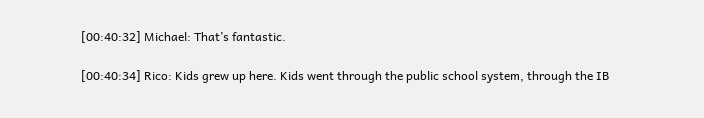[00:40:32] Michael: That’s fantastic.

[00:40:34] Rico: Kids grew up here. Kids went through the public school system, through the IB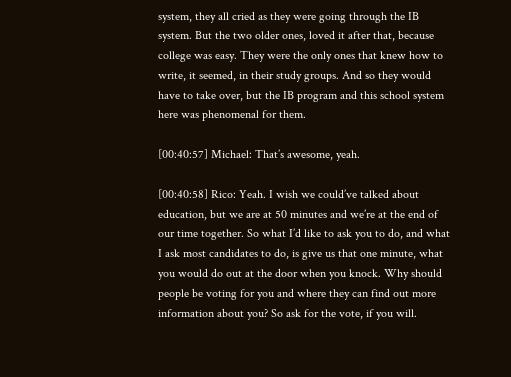system, they all cried as they were going through the IB system. But the two older ones, loved it after that, because college was easy. They were the only ones that knew how to write, it seemed, in their study groups. And so they would have to take over, but the IB program and this school system here was phenomenal for them.

[00:40:57] Michael: That’s awesome, yeah.

[00:40:58] Rico: Yeah. I wish we could’ve talked about education, but we are at 50 minutes and we’re at the end of our time together. So what I’d like to ask you to do, and what I ask most candidates to do, is give us that one minute, what you would do out at the door when you knock. Why should people be voting for you and where they can find out more information about you? So ask for the vote, if you will.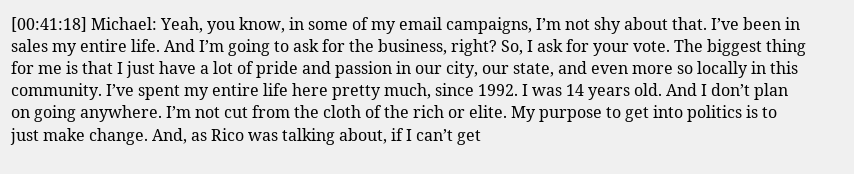[00:41:18] Michael: Yeah, you know, in some of my email campaigns, I’m not shy about that. I’ve been in sales my entire life. And I’m going to ask for the business, right? So, I ask for your vote. The biggest thing for me is that I just have a lot of pride and passion in our city, our state, and even more so locally in this community. I’ve spent my entire life here pretty much, since 1992. I was 14 years old. And I don’t plan on going anywhere. I’m not cut from the cloth of the rich or elite. My purpose to get into politics is to just make change. And, as Rico was talking about, if I can’t get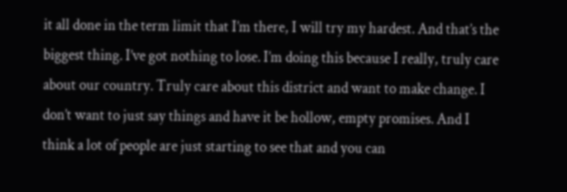it all done in the term limit that I’m there, I will try my hardest. And that’s the biggest thing. I’ve got nothing to lose. I’m doing this because I really, truly care about our country. Truly care about this district and want to make change. I don’t want to just say things and have it be hollow, empty promises. And I think a lot of people are just starting to see that and you can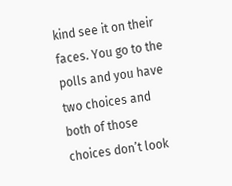kind see it on their faces. You go to the polls and you have two choices and both of those choices don’t look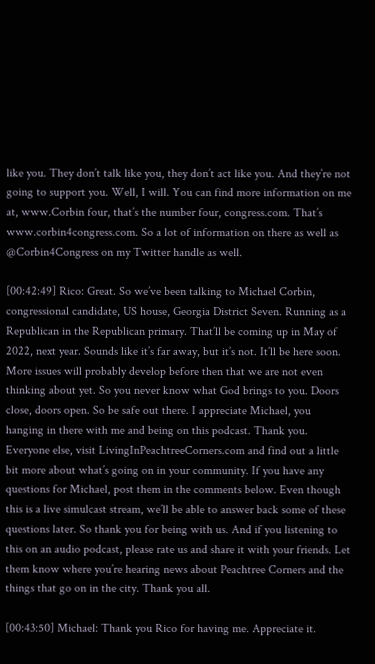like you. They don’t talk like you, they don’t act like you. And they’re not going to support you. Well, I will. You can find more information on me at, www.Corbin four, that’s the number four, congress.com. That’s www.corbin4congress.com. So a lot of information on there as well as @Corbin4Congress on my Twitter handle as well.

[00:42:49] Rico: Great. So we’ve been talking to Michael Corbin, congressional candidate, US house, Georgia District Seven. Running as a Republican in the Republican primary. That’ll be coming up in May of 2022, next year. Sounds like it’s far away, but it’s not. It’ll be here soon. More issues will probably develop before then that we are not even thinking about yet. So you never know what God brings to you. Doors close, doors open. So be safe out there. I appreciate Michael, you hanging in there with me and being on this podcast. Thank you. Everyone else, visit LivingInPeachtreeCorners.com and find out a little bit more about what’s going on in your community. If you have any questions for Michael, post them in the comments below. Even though this is a live simulcast stream, we’ll be able to answer back some of these questions later. So thank you for being with us. And if you listening to this on an audio podcast, please rate us and share it with your friends. Let them know where you’re hearing news about Peachtree Corners and the things that go on in the city. Thank you all.

[00:43:50] Michael: Thank you Rico for having me. Appreciate it.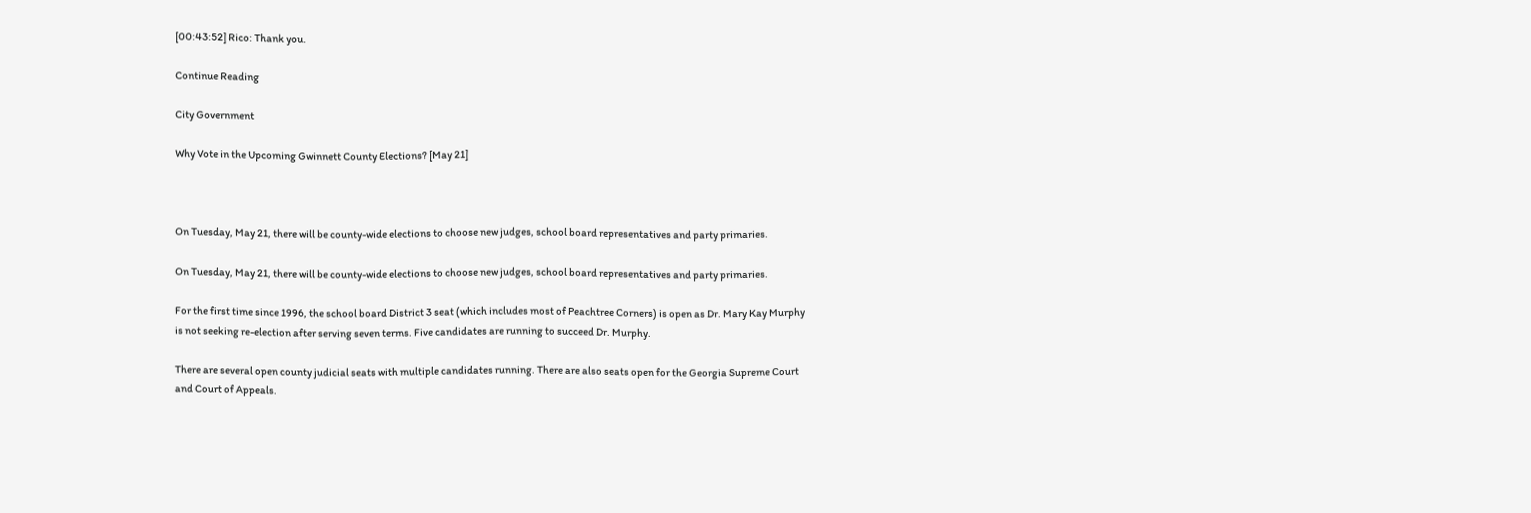[00:43:52] Rico: Thank you.

Continue Reading

City Government

Why Vote in the Upcoming Gwinnett County Elections? [May 21]



On Tuesday, May 21, there will be county-wide elections to choose new judges, school board representatives and party primaries.

On Tuesday, May 21, there will be county-wide elections to choose new judges, school board representatives and party primaries.

For the first time since 1996, the school board District 3 seat (which includes most of Peachtree Corners) is open as Dr. Mary Kay Murphy is not seeking re-election after serving seven terms. Five candidates are running to succeed Dr. Murphy.

There are several open county judicial seats with multiple candidates running. There are also seats open for the Georgia Supreme Court and Court of Appeals.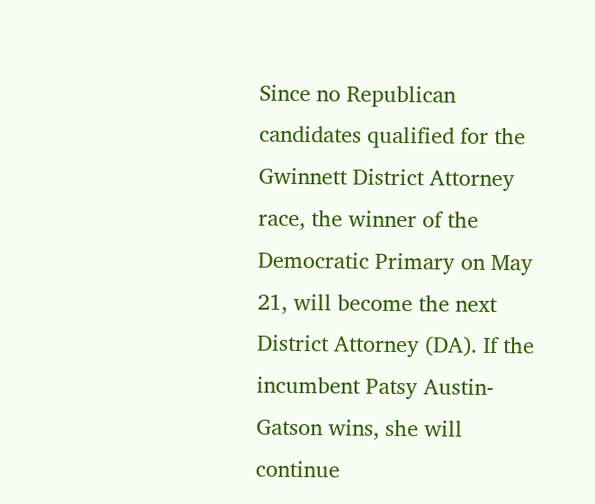Since no Republican candidates qualified for the Gwinnett District Attorney race, the winner of the Democratic Primary on May 21, will become the next District Attorney (DA). If the incumbent Patsy Austin-Gatson wins, she will continue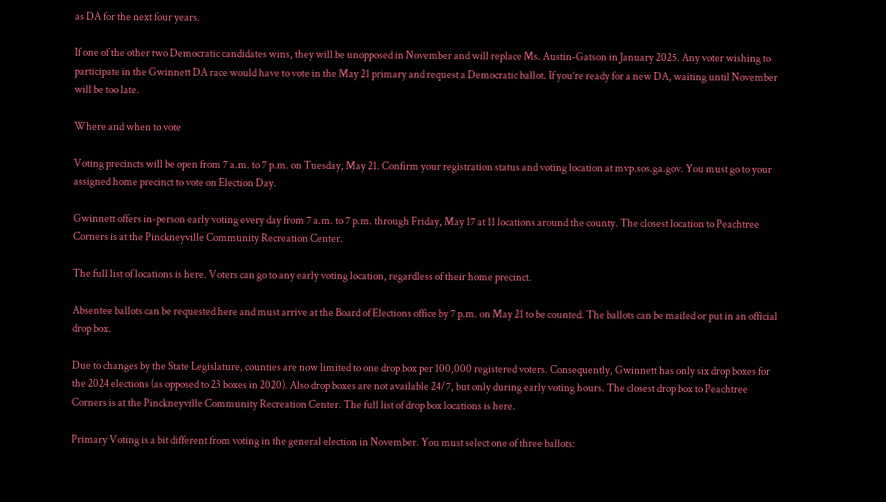as DA for the next four years.

If one of the other two Democratic candidates wins, they will be unopposed in November and will replace Ms. Austin-Gatson in January 2025. Any voter wishing to participate in the Gwinnett DA race would have to vote in the May 21 primary and request a Democratic ballot. If you’re ready for a new DA, waiting until November will be too late.

Where and when to vote

Voting precincts will be open from 7 a.m. to 7 p.m. on Tuesday, May 21. Confirm your registration status and voting location at mvp.sos.ga.gov. You must go to your assigned home precinct to vote on Election Day.

Gwinnett offers in-person early voting every day from 7 a.m. to 7 p.m. through Friday, May 17 at 11 locations around the county. The closest location to Peachtree Corners is at the Pinckneyville Community Recreation Center.

The full list of locations is here. Voters can go to any early voting location, regardless of their home precinct.

Absentee ballots can be requested here and must arrive at the Board of Elections office by 7 p.m. on May 21 to be counted. The ballots can be mailed or put in an official drop box.

Due to changes by the State Legislature, counties are now limited to one drop box per 100,000 registered voters. Consequently, Gwinnett has only six drop boxes for the 2024 elections (as opposed to 23 boxes in 2020). Also drop boxes are not available 24/7, but only during early voting hours. The closest drop box to Peachtree Corners is at the Pinckneyville Community Recreation Center. The full list of drop box locations is here.

Primary Voting is a bit different from voting in the general election in November. You must select one of three ballots: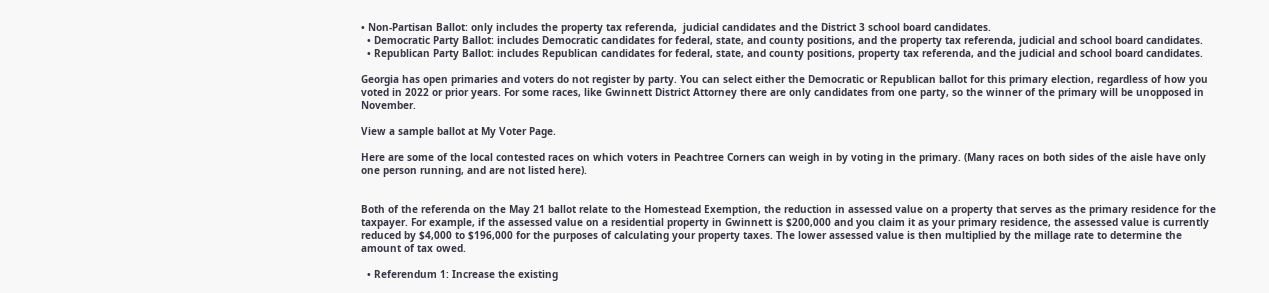• Non-Partisan Ballot: only includes the property tax referenda,  judicial candidates and the District 3 school board candidates.
  • Democratic Party Ballot: includes Democratic candidates for federal, state, and county positions, and the property tax referenda, judicial and school board candidates.
  • Republican Party Ballot: includes Republican candidates for federal, state, and county positions, property tax referenda, and the judicial and school board candidates.

Georgia has open primaries and voters do not register by party. You can select either the Democratic or Republican ballot for this primary election, regardless of how you voted in 2022 or prior years. For some races, like Gwinnett District Attorney there are only candidates from one party, so the winner of the primary will be unopposed in November.

View a sample ballot at My Voter Page.

Here are some of the local contested races on which voters in Peachtree Corners can weigh in by voting in the primary. (Many races on both sides of the aisle have only one person running, and are not listed here).


Both of the referenda on the May 21 ballot relate to the Homestead Exemption, the reduction in assessed value on a property that serves as the primary residence for the taxpayer. For example, if the assessed value on a residential property in Gwinnett is $200,000 and you claim it as your primary residence, the assessed value is currently reduced by $4,000 to $196,000 for the purposes of calculating your property taxes. The lower assessed value is then multiplied by the millage rate to determine the amount of tax owed.

  • Referendum 1: Increase the existing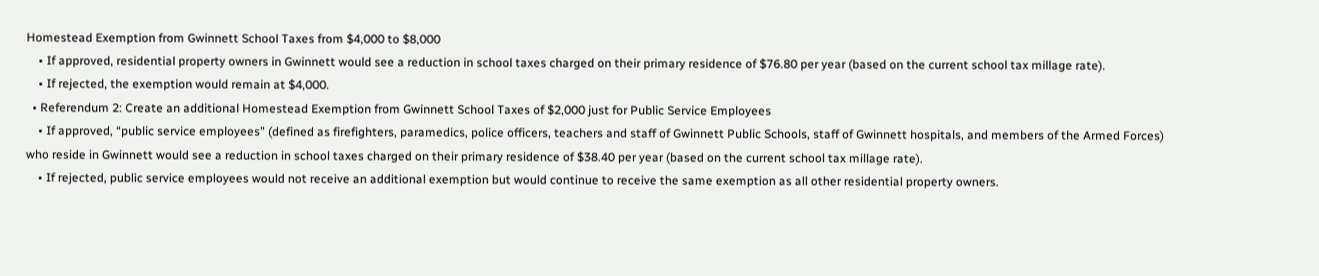Homestead Exemption from Gwinnett School Taxes from $4,000 to $8,000
    • If approved, residential property owners in Gwinnett would see a reduction in school taxes charged on their primary residence of $76.80 per year (based on the current school tax millage rate).
    • If rejected, the exemption would remain at $4,000.
  • Referendum 2: Create an additional Homestead Exemption from Gwinnett School Taxes of $2,000 just for Public Service Employees
    • If approved, “public service employees” (defined as firefighters, paramedics, police officers, teachers and staff of Gwinnett Public Schools, staff of Gwinnett hospitals, and members of the Armed Forces) who reside in Gwinnett would see a reduction in school taxes charged on their primary residence of $38.40 per year (based on the current school tax millage rate).
    • If rejected, public service employees would not receive an additional exemption but would continue to receive the same exemption as all other residential property owners.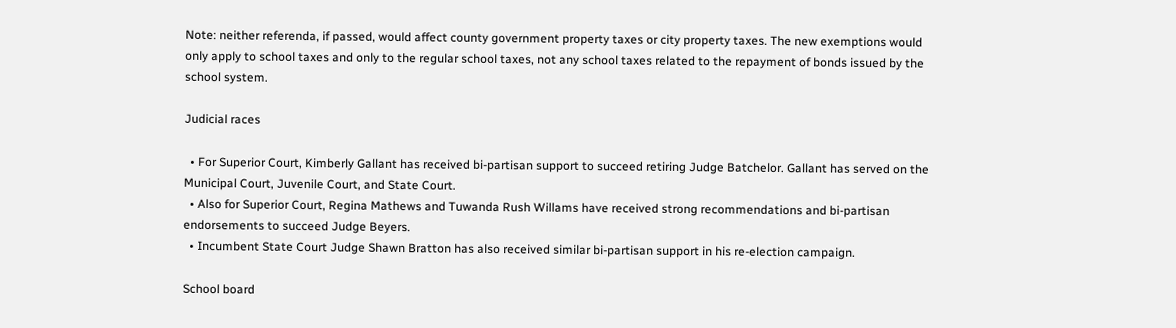Note: neither referenda, if passed, would affect county government property taxes or city property taxes. The new exemptions would only apply to school taxes and only to the regular school taxes, not any school taxes related to the repayment of bonds issued by the school system.

Judicial races

  • For Superior Court, Kimberly Gallant has received bi-partisan support to succeed retiring Judge Batchelor. Gallant has served on the Municipal Court, Juvenile Court, and State Court.
  • Also for Superior Court, Regina Mathews and Tuwanda Rush Willams have received strong recommendations and bi-partisan endorsements to succeed Judge Beyers.
  • Incumbent State Court Judge Shawn Bratton has also received similar bi-partisan support in his re-election campaign.

School board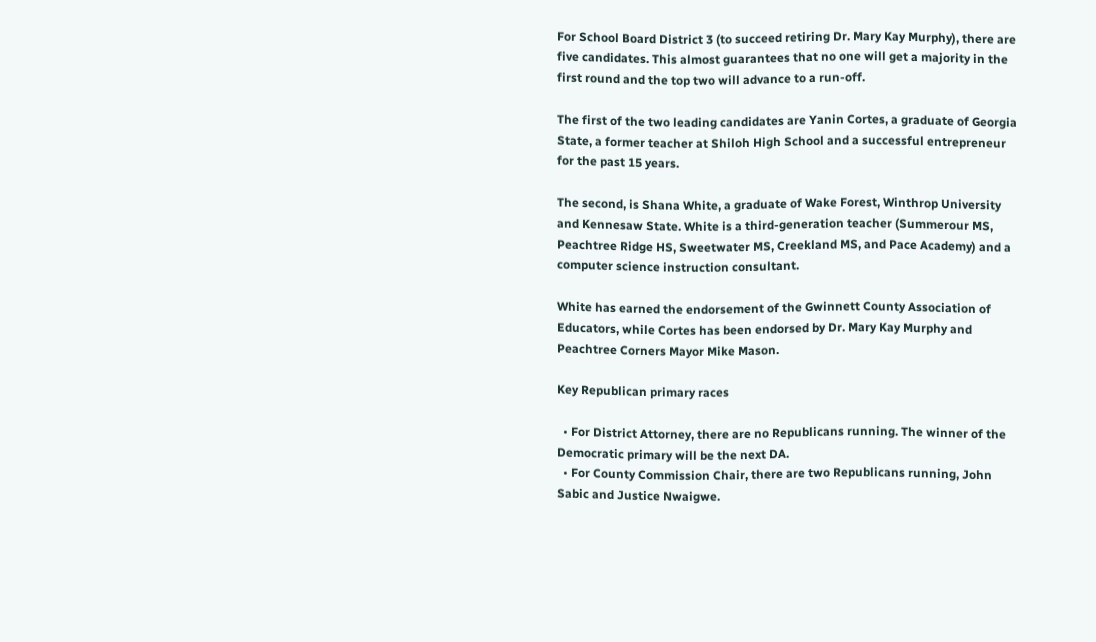For School Board District 3 (to succeed retiring Dr. Mary Kay Murphy), there are five candidates. This almost guarantees that no one will get a majority in the first round and the top two will advance to a run-off.

The first of the two leading candidates are Yanin Cortes, a graduate of Georgia State, a former teacher at Shiloh High School and a successful entrepreneur for the past 15 years.

The second, is Shana White, a graduate of Wake Forest, Winthrop University and Kennesaw State. White is a third-generation teacher (Summerour MS, Peachtree Ridge HS, Sweetwater MS, Creekland MS, and Pace Academy) and a computer science instruction consultant.

White has earned the endorsement of the Gwinnett County Association of Educators, while Cortes has been endorsed by Dr. Mary Kay Murphy and Peachtree Corners Mayor Mike Mason.

Key Republican primary races

  • For District Attorney, there are no Republicans running. The winner of the Democratic primary will be the next DA.
  • For County Commission Chair, there are two Republicans running, John Sabic and Justice Nwaigwe.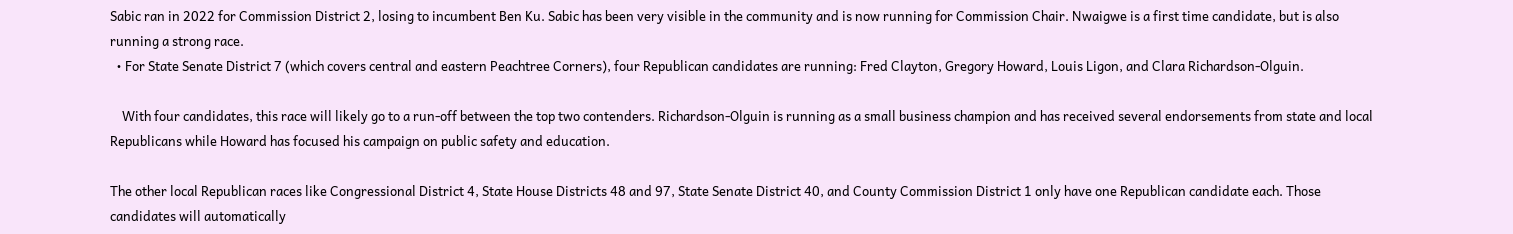Sabic ran in 2022 for Commission District 2, losing to incumbent Ben Ku. Sabic has been very visible in the community and is now running for Commission Chair. Nwaigwe is a first time candidate, but is also running a strong race.
  • For State Senate District 7 (which covers central and eastern Peachtree Corners), four Republican candidates are running: Fred Clayton, Gregory Howard, Louis Ligon, and Clara Richardson-Olguin.

    With four candidates, this race will likely go to a run-off between the top two contenders. Richardson-Olguin is running as a small business champion and has received several endorsements from state and local Republicans while Howard has focused his campaign on public safety and education.

The other local Republican races like Congressional District 4, State House Districts 48 and 97, State Senate District 40, and County Commission District 1 only have one Republican candidate each. Those candidates will automatically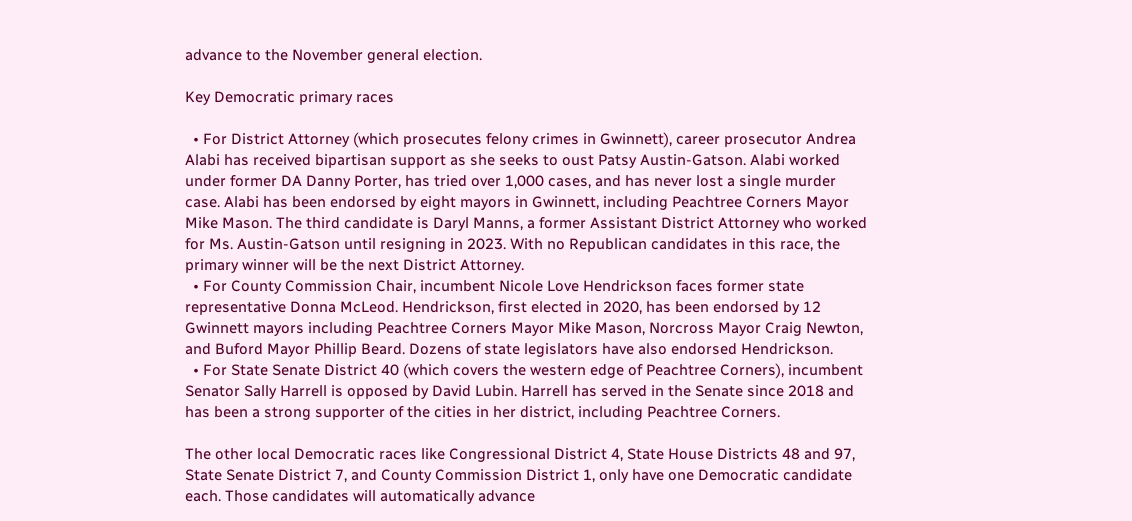advance to the November general election.

Key Democratic primary races

  • For District Attorney (which prosecutes felony crimes in Gwinnett), career prosecutor Andrea Alabi has received bipartisan support as she seeks to oust Patsy Austin-Gatson. Alabi worked under former DA Danny Porter, has tried over 1,000 cases, and has never lost a single murder case. Alabi has been endorsed by eight mayors in Gwinnett, including Peachtree Corners Mayor Mike Mason. The third candidate is Daryl Manns, a former Assistant District Attorney who worked for Ms. Austin-Gatson until resigning in 2023. With no Republican candidates in this race, the primary winner will be the next District Attorney.
  • For County Commission Chair, incumbent Nicole Love Hendrickson faces former state representative Donna McLeod. Hendrickson, first elected in 2020, has been endorsed by 12 Gwinnett mayors including Peachtree Corners Mayor Mike Mason, Norcross Mayor Craig Newton, and Buford Mayor Phillip Beard. Dozens of state legislators have also endorsed Hendrickson.
  • For State Senate District 40 (which covers the western edge of Peachtree Corners), incumbent Senator Sally Harrell is opposed by David Lubin. Harrell has served in the Senate since 2018 and has been a strong supporter of the cities in her district, including Peachtree Corners.

The other local Democratic races like Congressional District 4, State House Districts 48 and 97, State Senate District 7, and County Commission District 1, only have one Democratic candidate each. Those candidates will automatically advance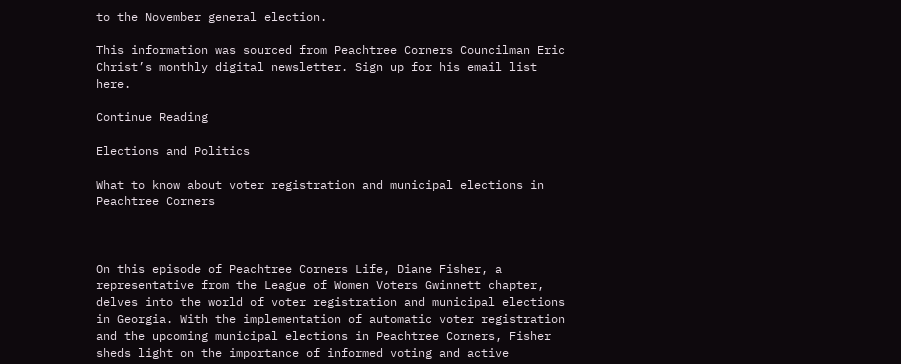to the November general election.

This information was sourced from Peachtree Corners Councilman Eric Christ’s monthly digital newsletter. Sign up for his email list here.

Continue Reading

Elections and Politics

What to know about voter registration and municipal elections in Peachtree Corners



On this episode of Peachtree Corners Life, Diane Fisher, a representative from the League of Women Voters Gwinnett chapter, delves into the world of voter registration and municipal elections in Georgia. With the implementation of automatic voter registration and the upcoming municipal elections in Peachtree Corners, Fisher sheds light on the importance of informed voting and active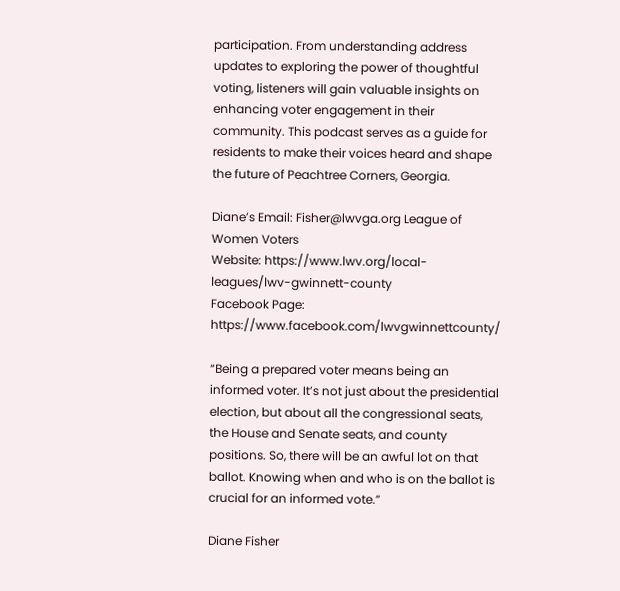participation. From understanding address updates to exploring the power of thoughtful voting, listeners will gain valuable insights on enhancing voter engagement in their community. This podcast serves as a guide for residents to make their voices heard and shape the future of Peachtree Corners, Georgia.

Diane’s Email: Fisher@lwvga.org League of Women Voters
Website: https://www.lwv.org/local-leagues/lwv-gwinnett-county
Facebook Page: https://www.facebook.com/lwvgwinnettcounty/

“Being a prepared voter means being an informed voter. It’s not just about the presidential election, but about all the congressional seats, the House and Senate seats, and county positions. So, there will be an awful lot on that ballot. Knowing when and who is on the ballot is crucial for an informed vote.”

Diane Fisher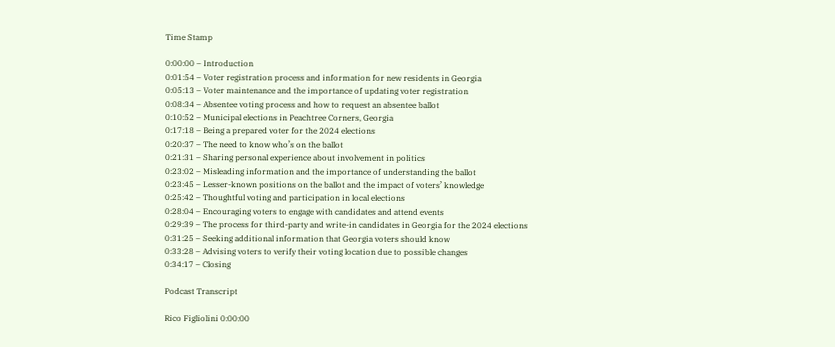Time Stamp

0:00:00 – Introduction
0:01:54 – Voter registration process and information for new residents in Georgia
0:05:13 – Voter maintenance and the importance of updating voter registration
0:08:34 – Absentee voting process and how to request an absentee ballot
0:10:52 – Municipal elections in Peachtree Corners, Georgia
0:17:18 – Being a prepared voter for the 2024 elections
0:20:37 – The need to know who’s on the ballot
0:21:31 – Sharing personal experience about involvement in politics
0:23:02 – Misleading information and the importance of understanding the ballot
0:23:45 – Lesser-known positions on the ballot and the impact of voters’ knowledge
0:25:42 – Thoughtful voting and participation in local elections
0:28:04 – Encouraging voters to engage with candidates and attend events
0:29:39 – The process for third-party and write-in candidates in Georgia for the 2024 elections
0:31:25 – Seeking additional information that Georgia voters should know
0:33:28 – Advising voters to verify their voting location due to possible changes
0:34:17 – Closing

Podcast Transcript

Rico Figliolini 0:00:00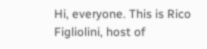Hi, everyone. This is Rico Figliolini, host of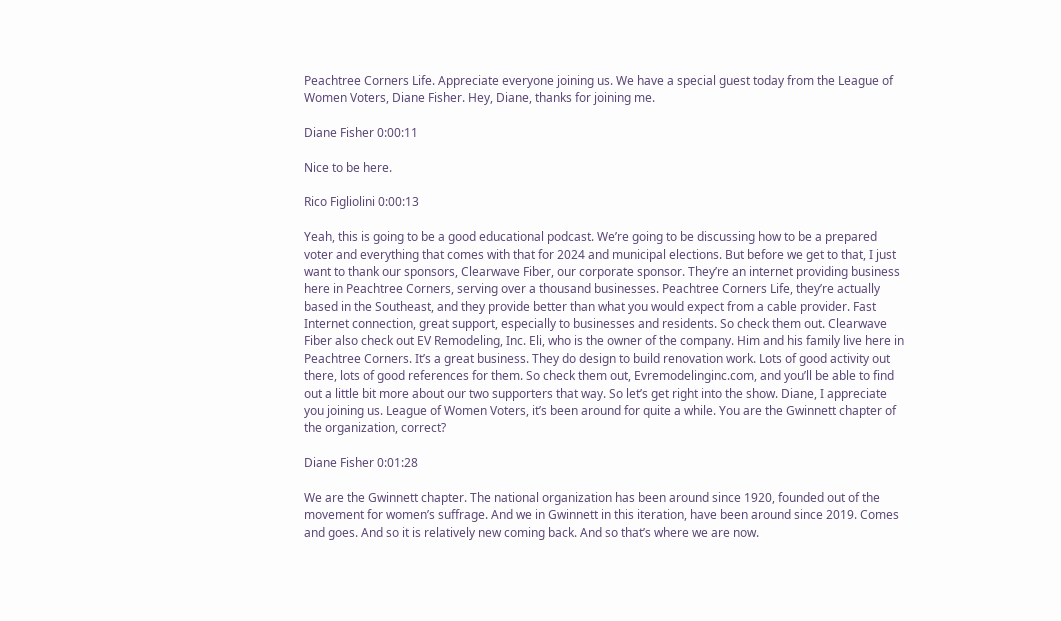Peachtree Corners Life. Appreciate everyone joining us. We have a special guest today from the League of Women Voters, Diane Fisher. Hey, Diane, thanks for joining me.

Diane Fisher 0:00:11

Nice to be here.

Rico Figliolini 0:00:13

Yeah, this is going to be a good educational podcast. We’re going to be discussing how to be a prepared voter and everything that comes with that for 2024 and municipal elections. But before we get to that, I just want to thank our sponsors, Clearwave Fiber, our corporate sponsor. They’re an internet providing business here in Peachtree Corners, serving over a thousand businesses. Peachtree Corners Life, they’re actually based in the Southeast, and they provide better than what you would expect from a cable provider. Fast Internet connection, great support, especially to businesses and residents. So check them out. Clearwave Fiber also check out EV Remodeling, Inc. Eli, who is the owner of the company. Him and his family live here in Peachtree Corners. It’s a great business. They do design to build renovation work. Lots of good activity out there, lots of good references for them. So check them out, Evremodelinginc.com, and you’ll be able to find out a little bit more about our two supporters that way. So let’s get right into the show. Diane, I appreciate you joining us. League of Women Voters, it’s been around for quite a while. You are the Gwinnett chapter of the organization, correct?

Diane Fisher 0:01:28

We are the Gwinnett chapter. The national organization has been around since 1920, founded out of the movement for women’s suffrage. And we in Gwinnett in this iteration, have been around since 2019. Comes and goes. And so it is relatively new coming back. And so that’s where we are now.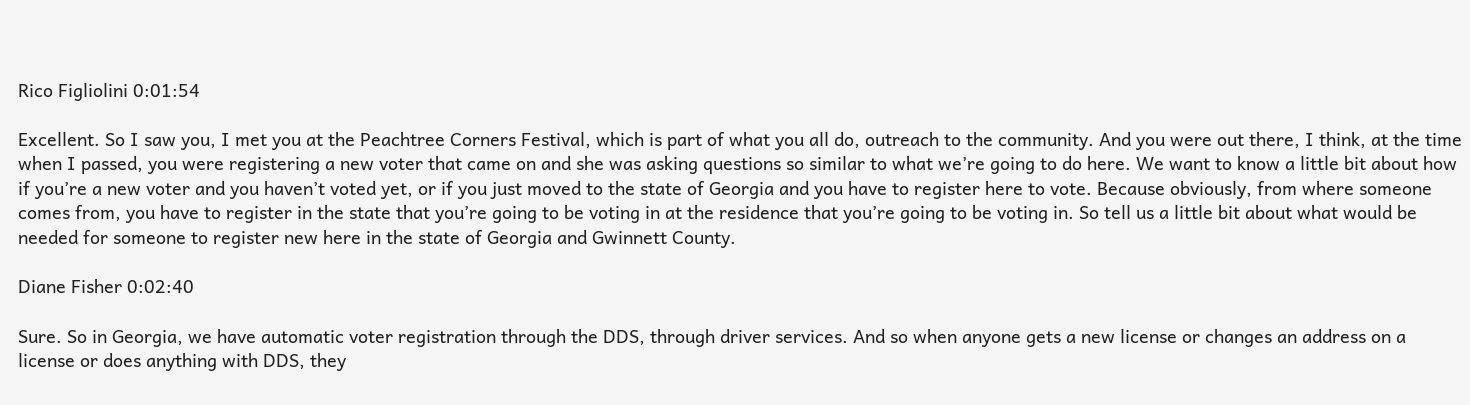Rico Figliolini 0:01:54

Excellent. So I saw you, I met you at the Peachtree Corners Festival, which is part of what you all do, outreach to the community. And you were out there, I think, at the time when I passed, you were registering a new voter that came on and she was asking questions so similar to what we’re going to do here. We want to know a little bit about how if you’re a new voter and you haven’t voted yet, or if you just moved to the state of Georgia and you have to register here to vote. Because obviously, from where someone comes from, you have to register in the state that you’re going to be voting in at the residence that you’re going to be voting in. So tell us a little bit about what would be needed for someone to register new here in the state of Georgia and Gwinnett County.

Diane Fisher 0:02:40

Sure. So in Georgia, we have automatic voter registration through the DDS, through driver services. And so when anyone gets a new license or changes an address on a license or does anything with DDS, they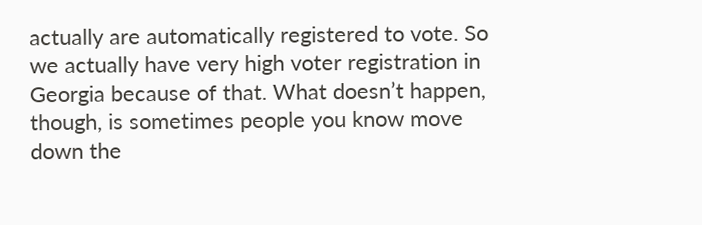actually are automatically registered to vote. So we actually have very high voter registration in Georgia because of that. What doesn’t happen, though, is sometimes people you know move down the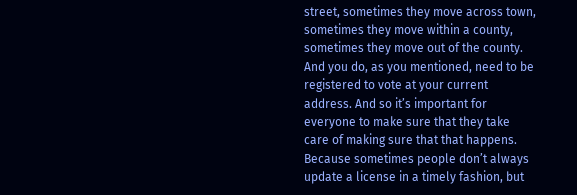street, sometimes they move across town, sometimes they move within a county, sometimes they move out of the county. And you do, as you mentioned, need to be registered to vote at your current address. And so it’s important for everyone to make sure that they take care of making sure that that happens. Because sometimes people don’t always update a license in a timely fashion, but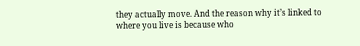they actually move. And the reason why it’s linked to where you live is because who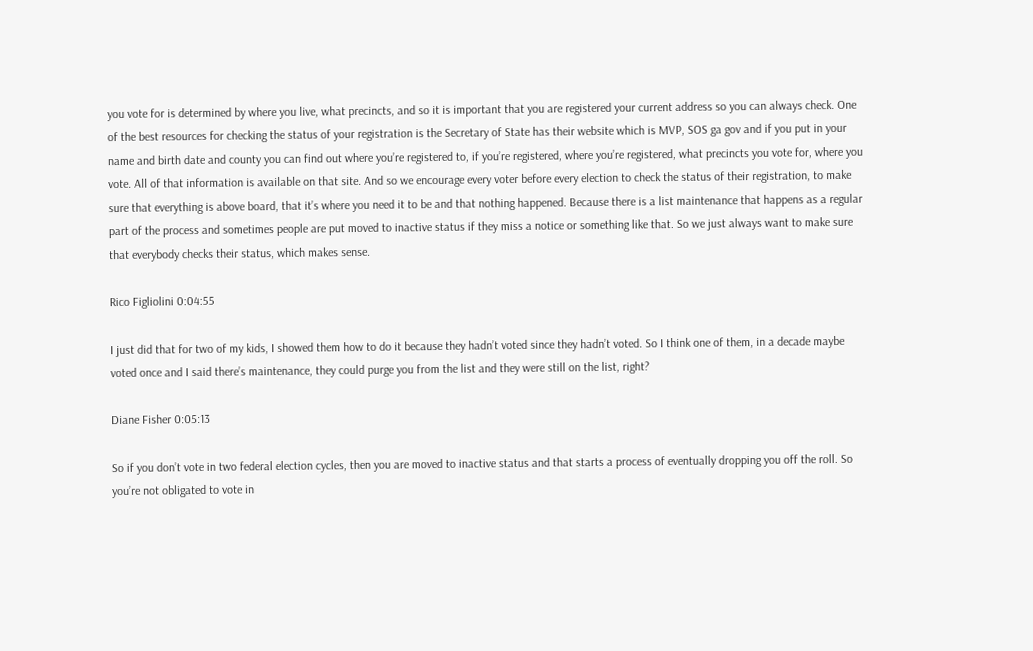you vote for is determined by where you live, what precincts, and so it is important that you are registered your current address so you can always check. One of the best resources for checking the status of your registration is the Secretary of State has their website which is MVP, SOS ga gov and if you put in your name and birth date and county you can find out where you’re registered to, if you’re registered, where you’re registered, what precincts you vote for, where you vote. All of that information is available on that site. And so we encourage every voter before every election to check the status of their registration, to make sure that everything is above board, that it’s where you need it to be and that nothing happened. Because there is a list maintenance that happens as a regular part of the process and sometimes people are put moved to inactive status if they miss a notice or something like that. So we just always want to make sure that everybody checks their status, which makes sense.

Rico Figliolini 0:04:55

I just did that for two of my kids, I showed them how to do it because they hadn’t voted since they hadn’t voted. So I think one of them, in a decade maybe voted once and I said there’s maintenance, they could purge you from the list and they were still on the list, right?

Diane Fisher 0:05:13

So if you don’t vote in two federal election cycles, then you are moved to inactive status and that starts a process of eventually dropping you off the roll. So you’re not obligated to vote in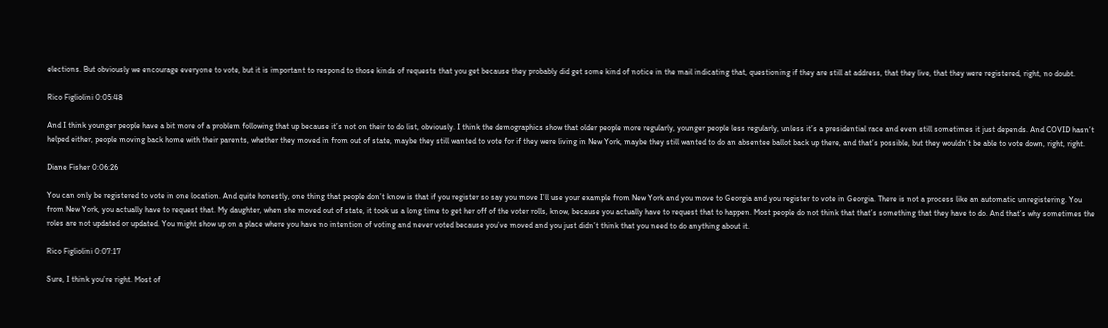elections. But obviously we encourage everyone to vote, but it is important to respond to those kinds of requests that you get because they probably did get some kind of notice in the mail indicating that, questioning if they are still at address, that they live, that they were registered, right, no doubt.

Rico Figliolini 0:05:48

And I think younger people have a bit more of a problem following that up because it’s not on their to do list, obviously. I think the demographics show that older people more regularly, younger people less regularly, unless it’s a presidential race and even still sometimes it just depends. And COVID hasn’t helped either, people moving back home with their parents, whether they moved in from out of state, maybe they still wanted to vote for if they were living in New York, maybe they still wanted to do an absentee ballot back up there, and that’s possible, but they wouldn’t be able to vote down, right, right.

Diane Fisher 0:06:26

You can only be registered to vote in one location. And quite honestly, one thing that people don’t know is that if you register so say you move I’ll use your example from New York and you move to Georgia and you register to vote in Georgia. There is not a process like an automatic unregistering. You from New York, you actually have to request that. My daughter, when she moved out of state, it took us a long time to get her off of the voter rolls, know, because you actually have to request that to happen. Most people do not think that that’s something that they have to do. And that’s why sometimes the roles are not updated or updated. You might show up on a place where you have no intention of voting and never voted because you’ve moved and you just didn’t think that you need to do anything about it.

Rico Figliolini 0:07:17

Sure, I think you’re right. Most of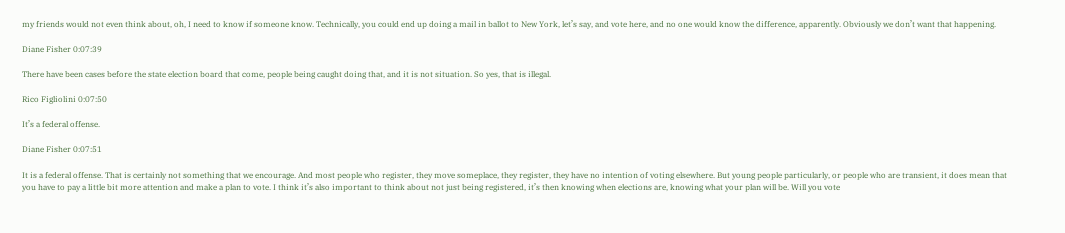my friends would not even think about, oh, I need to know if someone know. Technically, you could end up doing a mail in ballot to New York, let’s say, and vote here, and no one would know the difference, apparently. Obviously we don’t want that happening.

Diane Fisher 0:07:39

There have been cases before the state election board that come, people being caught doing that, and it is not situation. So yes, that is illegal.

Rico Figliolini 0:07:50

It’s a federal offense.

Diane Fisher 0:07:51

It is a federal offense. That is certainly not something that we encourage. And most people who register, they move someplace, they register, they have no intention of voting elsewhere. But young people particularly, or people who are transient, it does mean that you have to pay a little bit more attention and make a plan to vote. I think it’s also important to think about not just being registered, it’s then knowing when elections are, knowing what your plan will be. Will you vote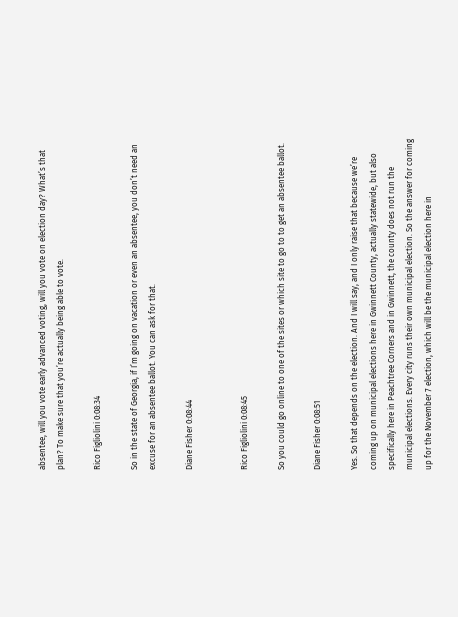absentee, will you vote early advanced voting, will you vote on election day? What’s that plan? To make sure that you’re actually being able to vote.

Rico Figliolini 0:08:34

So in the state of Georgia, if I’m going on vacation or even an absentee, you don’t need an excuse for an absentee ballot. You can ask for that.

Diane Fisher 0:08:44


Rico Figliolini 0:08:45

So you could go online to one of the sites or which site to go to to get an absentee ballot.

Diane Fisher 0:08:51

Yes. So that depends on the election. And I will say, and I only raise that because we’re coming up on municipal elections here in Gwinnett County, actually statewide, but also specifically here in Peachtree Corners and in Gwinnett, the county does not run the municipal elections. Every city runs their own municipal election. So the answer for coming up for the November 7 election, which will be the municipal election here in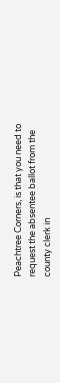Peachtree Corners, is that you need to request the absentee ballot from the county clerk in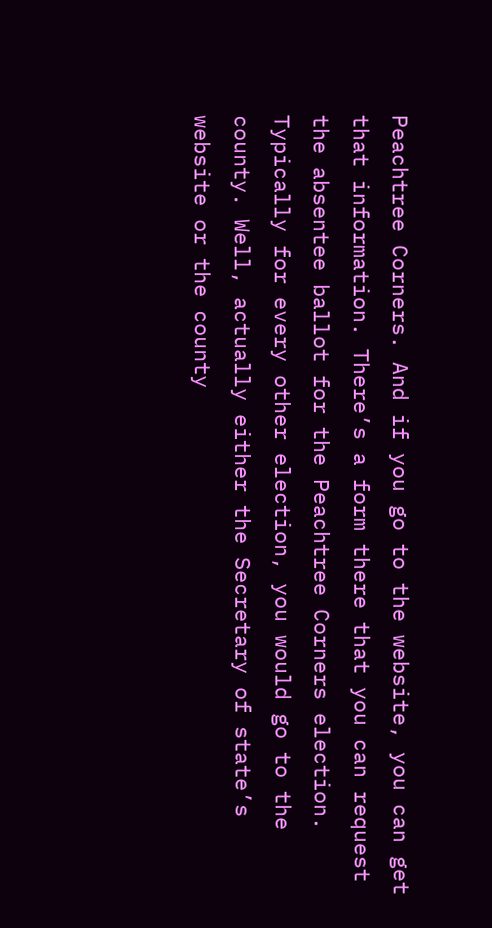Peachtree Corners. And if you go to the website, you can get that information. There’s a form there that you can request the absentee ballot for the Peachtree Corners election. Typically for every other election, you would go to the county. Well, actually either the Secretary of state’s website or the county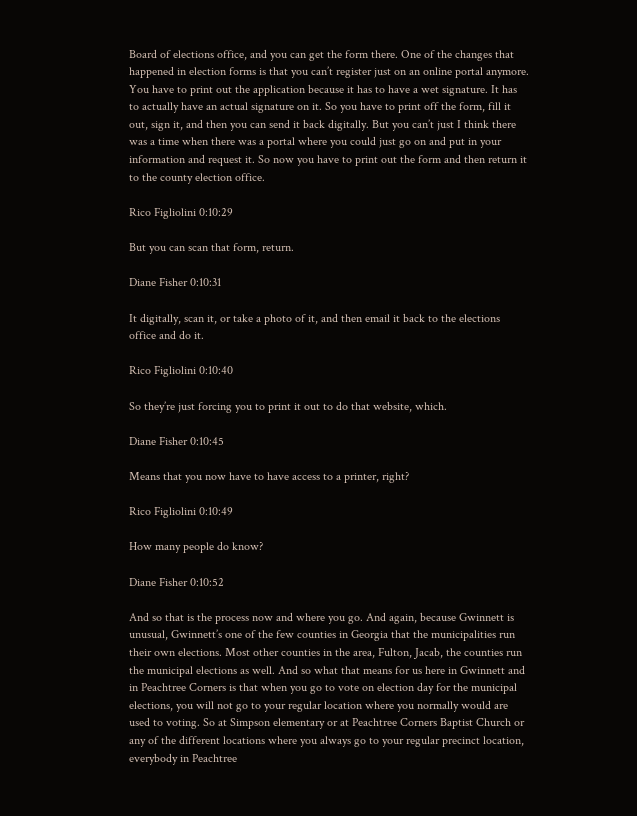Board of elections office, and you can get the form there. One of the changes that happened in election forms is that you can’t register just on an online portal anymore. You have to print out the application because it has to have a wet signature. It has to actually have an actual signature on it. So you have to print off the form, fill it out, sign it, and then you can send it back digitally. But you can’t just I think there was a time when there was a portal where you could just go on and put in your information and request it. So now you have to print out the form and then return it to the county election office.

Rico Figliolini 0:10:29

But you can scan that form, return.

Diane Fisher 0:10:31

It digitally, scan it, or take a photo of it, and then email it back to the elections office and do it.

Rico Figliolini 0:10:40

So they’re just forcing you to print it out to do that website, which.

Diane Fisher 0:10:45

Means that you now have to have access to a printer, right?

Rico Figliolini 0:10:49

How many people do know?

Diane Fisher 0:10:52

And so that is the process now and where you go. And again, because Gwinnett is unusual, Gwinnett’s one of the few counties in Georgia that the municipalities run their own elections. Most other counties in the area, Fulton, Jacab, the counties run the municipal elections as well. And so what that means for us here in Gwinnett and in Peachtree Corners is that when you go to vote on election day for the municipal elections, you will not go to your regular location where you normally would are used to voting. So at Simpson elementary or at Peachtree Corners Baptist Church or any of the different locations where you always go to your regular precinct location, everybody in Peachtree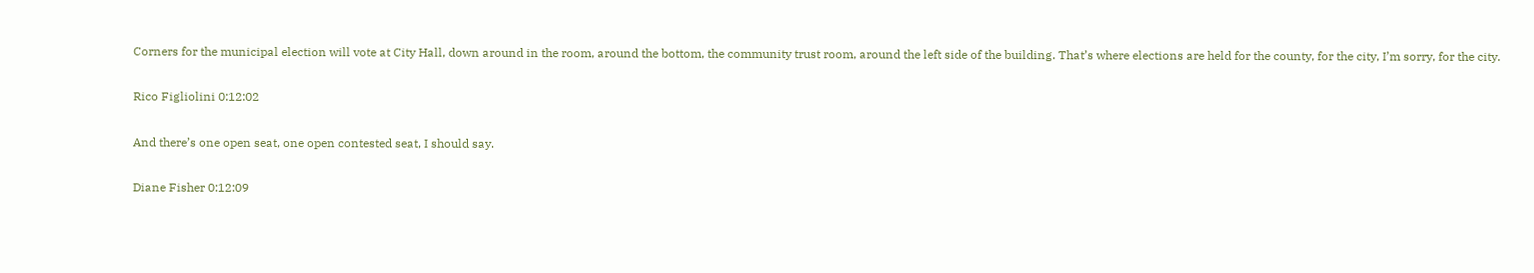Corners for the municipal election will vote at City Hall, down around in the room, around the bottom, the community trust room, around the left side of the building. That’s where elections are held for the county, for the city, I’m sorry, for the city.

Rico Figliolini 0:12:02

And there’s one open seat, one open contested seat, I should say.

Diane Fisher 0:12:09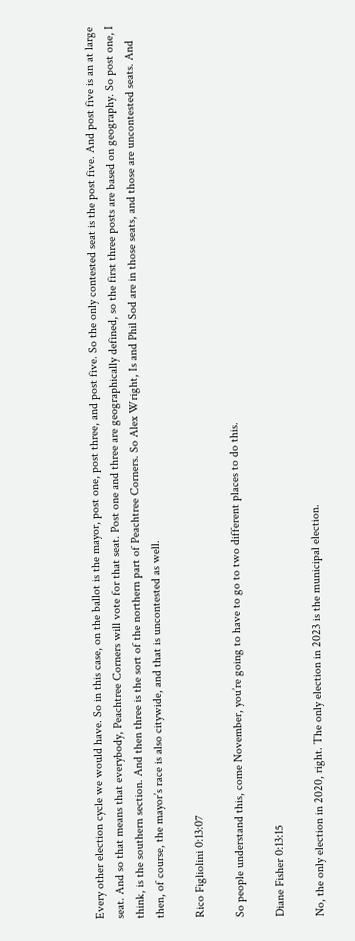Every other election cycle we would have. So in this case, on the ballot is the mayor, post one, post three, and post five. So the only contested seat is the post five. And post five is an at large seat. And so that means that everybody, Peachtree Corners will vote for that seat. Post one and three are geographically defined, so the first three posts are based on geography. So post one, I think, is the southern section. And then three is the sort of the northern part of Peachtree Corners. So Alex Wright, Is and Phil Sod are in those seats, and those are uncontested seats. And then, of course, the mayor’s race is also citywide, and that is uncontested as well.

Rico Figliolini 0:13:07

So people understand this, come November, you’re going to have to go to two different places to do this.

Diane Fisher 0:13:15

No, the only election in 2020, right. The only election in 2023 is the municipal election.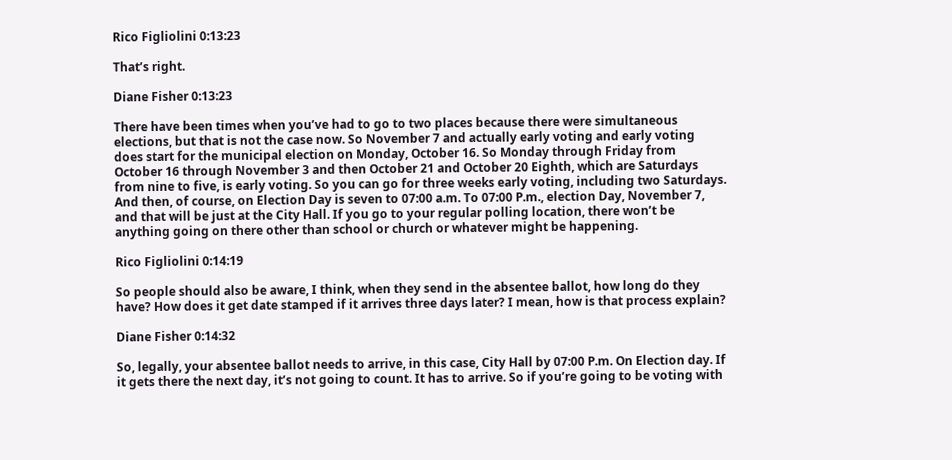Rico Figliolini 0:13:23

That’s right.

Diane Fisher 0:13:23

There have been times when you’ve had to go to two places because there were simultaneous elections, but that is not the case now. So November 7 and actually early voting and early voting does start for the municipal election on Monday, October 16. So Monday through Friday from October 16 through November 3 and then October 21 and October 20 Eighth, which are Saturdays from nine to five, is early voting. So you can go for three weeks early voting, including two Saturdays. And then, of course, on Election Day is seven to 07:00 a.m. To 07:00 P.m., election Day, November 7, and that will be just at the City Hall. If you go to your regular polling location, there won’t be anything going on there other than school or church or whatever might be happening.

Rico Figliolini 0:14:19

So people should also be aware, I think, when they send in the absentee ballot, how long do they have? How does it get date stamped if it arrives three days later? I mean, how is that process explain?

Diane Fisher 0:14:32

So, legally, your absentee ballot needs to arrive, in this case, City Hall by 07:00 P.m. On Election day. If it gets there the next day, it’s not going to count. It has to arrive. So if you’re going to be voting with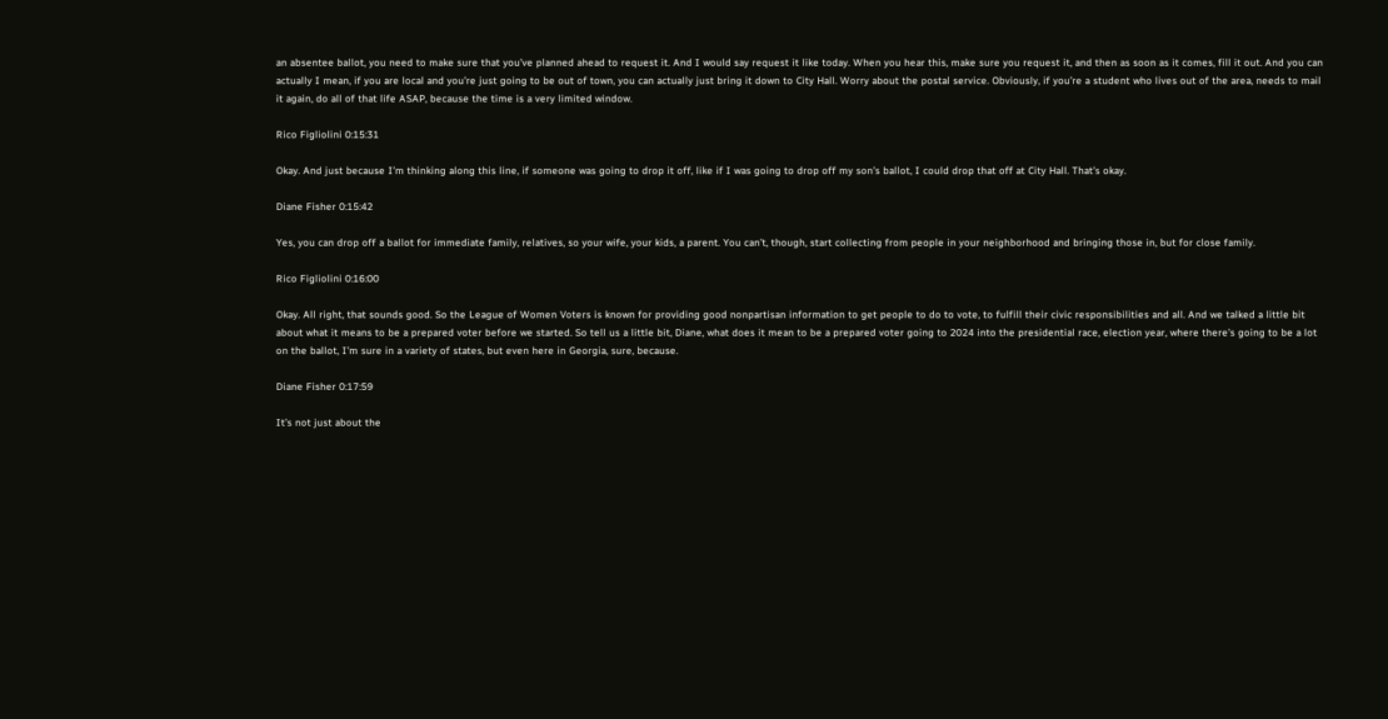an absentee ballot, you need to make sure that you’ve planned ahead to request it. And I would say request it like today. When you hear this, make sure you request it, and then as soon as it comes, fill it out. And you can actually I mean, if you are local and you’re just going to be out of town, you can actually just bring it down to City Hall. Worry about the postal service. Obviously, if you’re a student who lives out of the area, needs to mail it again, do all of that life ASAP, because the time is a very limited window.

Rico Figliolini 0:15:31

Okay. And just because I’m thinking along this line, if someone was going to drop it off, like if I was going to drop off my son’s ballot, I could drop that off at City Hall. That’s okay.

Diane Fisher 0:15:42

Yes, you can drop off a ballot for immediate family, relatives, so your wife, your kids, a parent. You can’t, though, start collecting from people in your neighborhood and bringing those in, but for close family.

Rico Figliolini 0:16:00

Okay. All right, that sounds good. So the League of Women Voters is known for providing good nonpartisan information to get people to do to vote, to fulfill their civic responsibilities and all. And we talked a little bit about what it means to be a prepared voter before we started. So tell us a little bit, Diane, what does it mean to be a prepared voter going to 2024 into the presidential race, election year, where there’s going to be a lot on the ballot, I’m sure in a variety of states, but even here in Georgia, sure, because.

Diane Fisher 0:17:59

It’s not just about the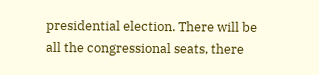presidential election. There will be all the congressional seats, there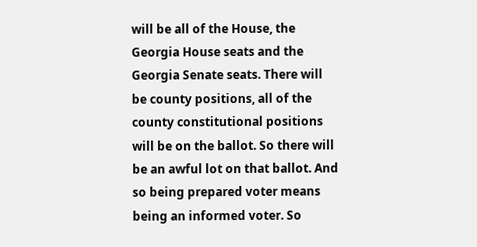will be all of the House, the Georgia House seats and the Georgia Senate seats. There will be county positions, all of the county constitutional positions will be on the ballot. So there will be an awful lot on that ballot. And so being prepared voter means being an informed voter. So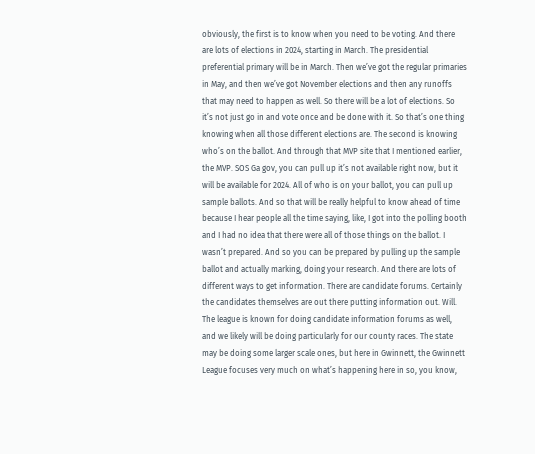obviously, the first is to know when you need to be voting. And there are lots of elections in 2024, starting in March. The presidential preferential primary will be in March. Then we’ve got the regular primaries in May, and then we’ve got November elections and then any runoffs that may need to happen as well. So there will be a lot of elections. So it’s not just go in and vote once and be done with it. So that’s one thing knowing when all those different elections are. The second is knowing who’s on the ballot. And through that MVP site that I mentioned earlier, the MVP. SOS Ga gov, you can pull up it’s not available right now, but it will be available for 2024. All of who is on your ballot, you can pull up sample ballots. And so that will be really helpful to know ahead of time because I hear people all the time saying, like, I got into the polling booth and I had no idea that there were all of those things on the ballot. I wasn’t prepared. And so you can be prepared by pulling up the sample ballot and actually marking, doing your research. And there are lots of different ways to get information. There are candidate forums. Certainly the candidates themselves are out there putting information out. Will. The league is known for doing candidate information forums as well, and we likely will be doing particularly for our county races. The state may be doing some larger scale ones, but here in Gwinnett, the Gwinnett League focuses very much on what’s happening here in so, you know,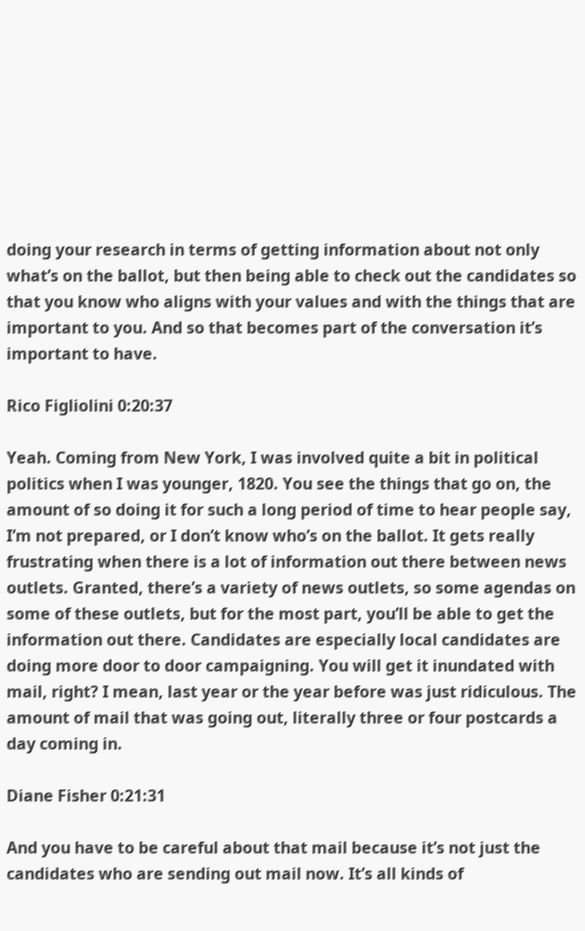doing your research in terms of getting information about not only what’s on the ballot, but then being able to check out the candidates so that you know who aligns with your values and with the things that are important to you. And so that becomes part of the conversation it’s important to have.

Rico Figliolini 0:20:37

Yeah. Coming from New York, I was involved quite a bit in political politics when I was younger, 1820. You see the things that go on, the amount of so doing it for such a long period of time to hear people say, I’m not prepared, or I don’t know who’s on the ballot. It gets really frustrating when there is a lot of information out there between news outlets. Granted, there’s a variety of news outlets, so some agendas on some of these outlets, but for the most part, you’ll be able to get the information out there. Candidates are especially local candidates are doing more door to door campaigning. You will get it inundated with mail, right? I mean, last year or the year before was just ridiculous. The amount of mail that was going out, literally three or four postcards a day coming in.

Diane Fisher 0:21:31

And you have to be careful about that mail because it’s not just the candidates who are sending out mail now. It’s all kinds of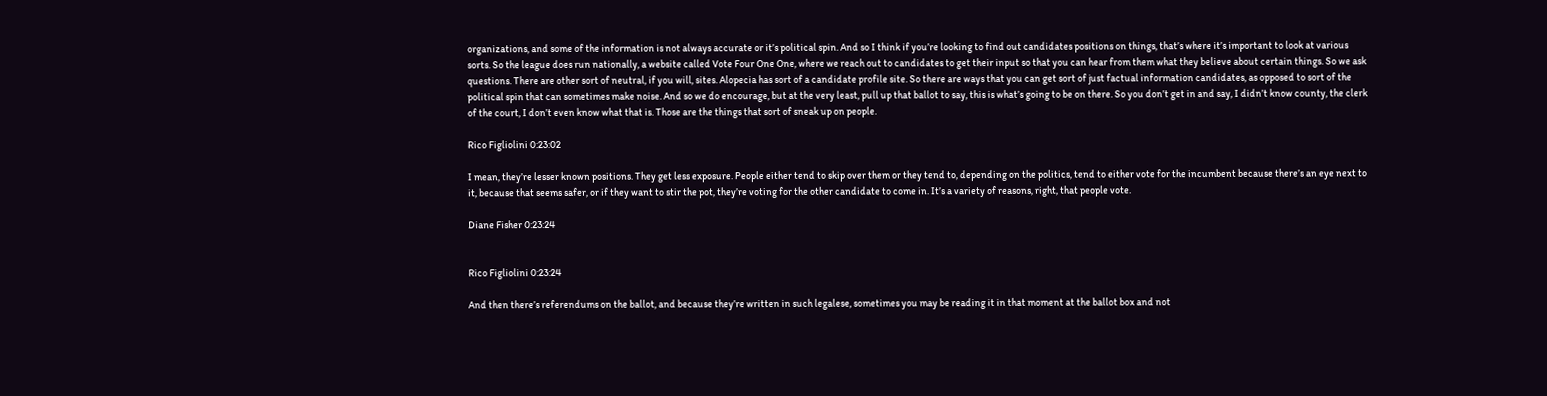organizations, and some of the information is not always accurate or it’s political spin. And so I think if you’re looking to find out candidates positions on things, that’s where it’s important to look at various sorts. So the league does run nationally, a website called Vote Four One One, where we reach out to candidates to get their input so that you can hear from them what they believe about certain things. So we ask questions. There are other sort of neutral, if you will, sites. Alopecia has sort of a candidate profile site. So there are ways that you can get sort of just factual information candidates, as opposed to sort of the political spin that can sometimes make noise. And so we do encourage, but at the very least, pull up that ballot to say, this is what’s going to be on there. So you don’t get in and say, I didn’t know county, the clerk of the court, I don’t even know what that is. Those are the things that sort of sneak up on people.

Rico Figliolini 0:23:02

I mean, they’re lesser known positions. They get less exposure. People either tend to skip over them or they tend to, depending on the politics, tend to either vote for the incumbent because there’s an eye next to it, because that seems safer, or if they want to stir the pot, they’re voting for the other candidate to come in. It’s a variety of reasons, right, that people vote.

Diane Fisher 0:23:24


Rico Figliolini 0:23:24

And then there’s referendums on the ballot, and because they’re written in such legalese, sometimes you may be reading it in that moment at the ballot box and not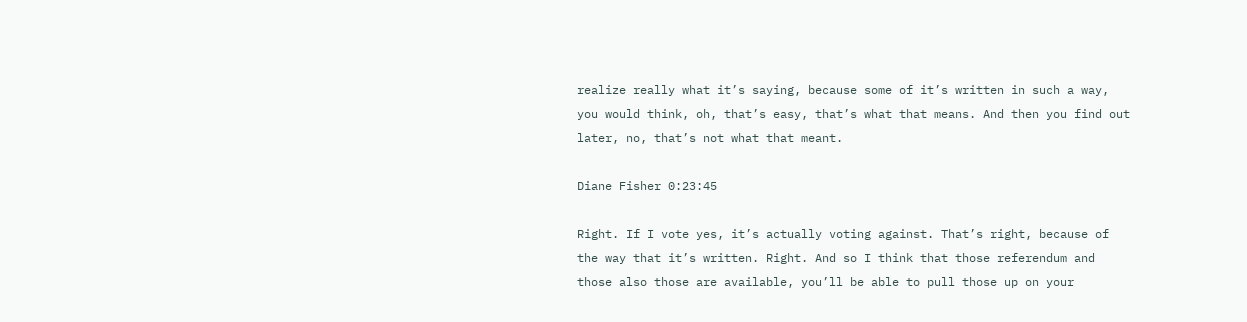realize really what it’s saying, because some of it’s written in such a way, you would think, oh, that’s easy, that’s what that means. And then you find out later, no, that’s not what that meant.

Diane Fisher 0:23:45

Right. If I vote yes, it’s actually voting against. That’s right, because of the way that it’s written. Right. And so I think that those referendum and those also those are available, you’ll be able to pull those up on your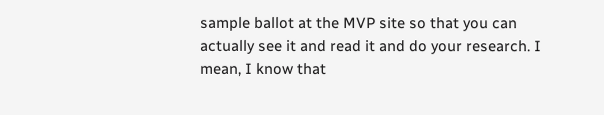sample ballot at the MVP site so that you can actually see it and read it and do your research. I mean, I know that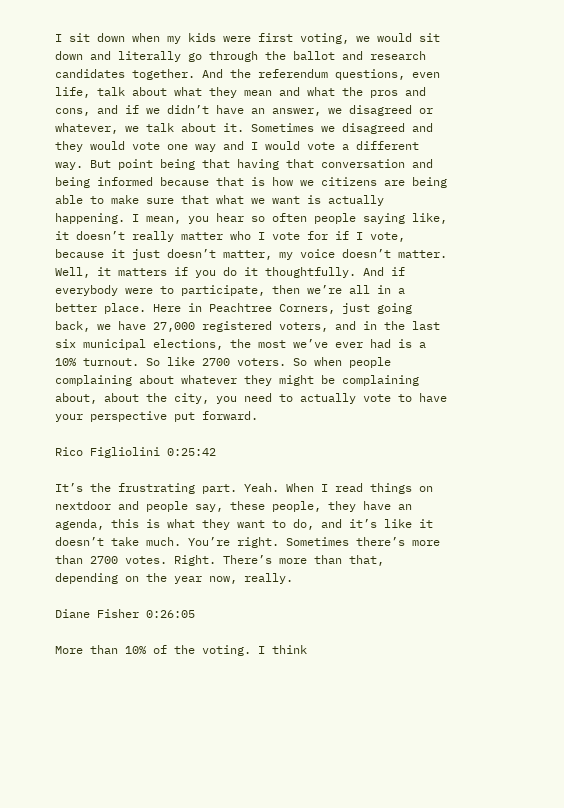I sit down when my kids were first voting, we would sit down and literally go through the ballot and research candidates together. And the referendum questions, even life, talk about what they mean and what the pros and cons, and if we didn’t have an answer, we disagreed or whatever, we talk about it. Sometimes we disagreed and they would vote one way and I would vote a different way. But point being that having that conversation and being informed because that is how we citizens are being able to make sure that what we want is actually happening. I mean, you hear so often people saying like, it doesn’t really matter who I vote for if I vote, because it just doesn’t matter, my voice doesn’t matter. Well, it matters if you do it thoughtfully. And if everybody were to participate, then we’re all in a better place. Here in Peachtree Corners, just going back, we have 27,000 registered voters, and in the last six municipal elections, the most we’ve ever had is a 10% turnout. So like 2700 voters. So when people complaining about whatever they might be complaining about, about the city, you need to actually vote to have your perspective put forward.

Rico Figliolini 0:25:42

It’s the frustrating part. Yeah. When I read things on nextdoor and people say, these people, they have an agenda, this is what they want to do, and it’s like it doesn’t take much. You’re right. Sometimes there’s more than 2700 votes. Right. There’s more than that, depending on the year now, really.

Diane Fisher 0:26:05

More than 10% of the voting. I think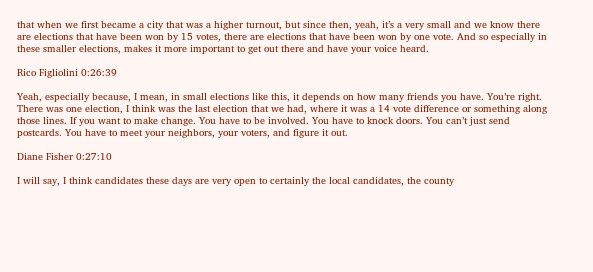that when we first became a city that was a higher turnout, but since then, yeah, it’s a very small and we know there are elections that have been won by 15 votes, there are elections that have been won by one vote. And so especially in these smaller elections, makes it more important to get out there and have your voice heard.

Rico Figliolini 0:26:39

Yeah, especially because, I mean, in small elections like this, it depends on how many friends you have. You’re right. There was one election, I think was the last election that we had, where it was a 14 vote difference or something along those lines. If you want to make change. You have to be involved. You have to knock doors. You can’t just send postcards. You have to meet your neighbors, your voters, and figure it out.

Diane Fisher 0:27:10

I will say, I think candidates these days are very open to certainly the local candidates, the county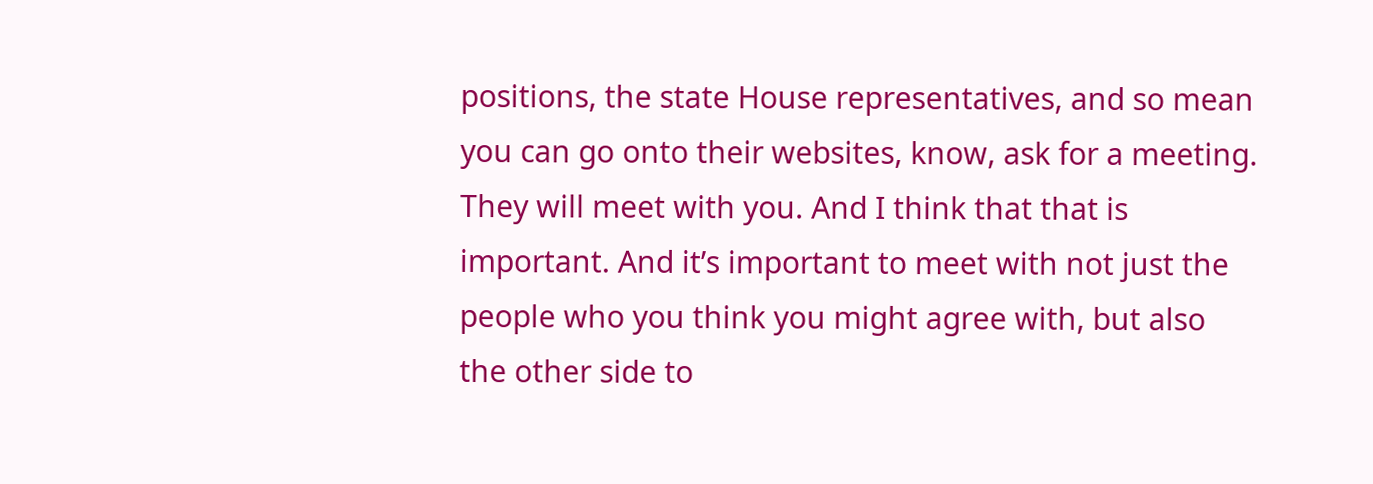positions, the state House representatives, and so mean you can go onto their websites, know, ask for a meeting. They will meet with you. And I think that that is important. And it’s important to meet with not just the people who you think you might agree with, but also the other side to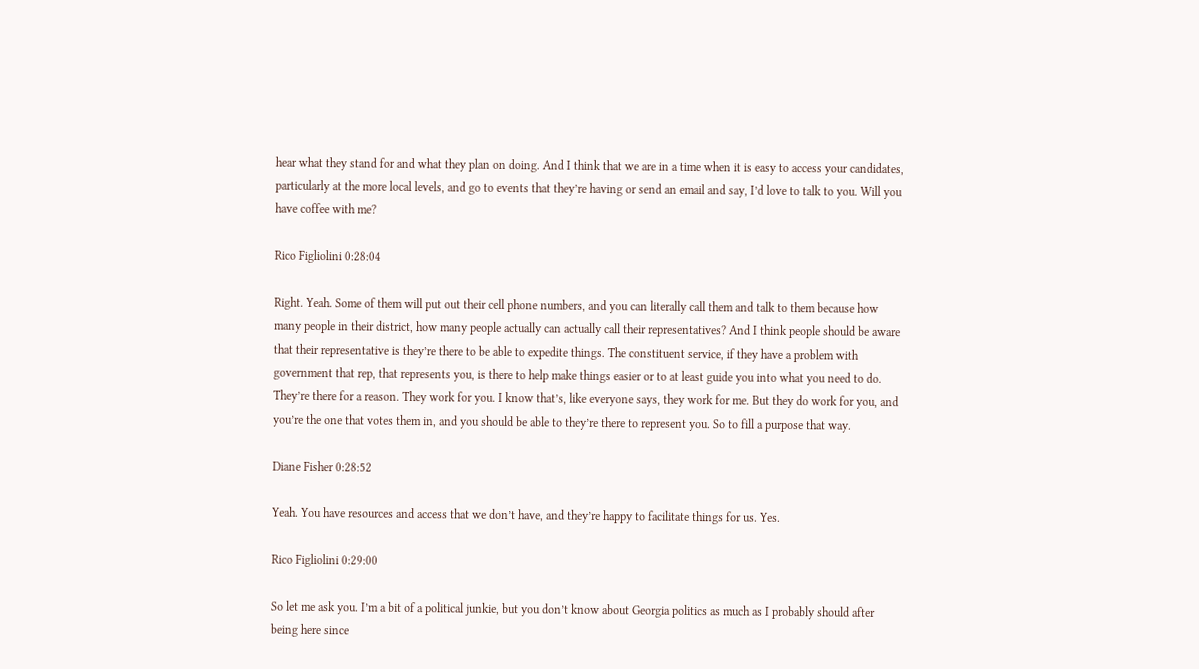hear what they stand for and what they plan on doing. And I think that we are in a time when it is easy to access your candidates, particularly at the more local levels, and go to events that they’re having or send an email and say, I’d love to talk to you. Will you have coffee with me?

Rico Figliolini 0:28:04

Right. Yeah. Some of them will put out their cell phone numbers, and you can literally call them and talk to them because how many people in their district, how many people actually can actually call their representatives? And I think people should be aware that their representative is they’re there to be able to expedite things. The constituent service, if they have a problem with government that rep, that represents you, is there to help make things easier or to at least guide you into what you need to do. They’re there for a reason. They work for you. I know that’s, like everyone says, they work for me. But they do work for you, and you’re the one that votes them in, and you should be able to they’re there to represent you. So to fill a purpose that way.

Diane Fisher 0:28:52

Yeah. You have resources and access that we don’t have, and they’re happy to facilitate things for us. Yes.

Rico Figliolini 0:29:00

So let me ask you. I’m a bit of a political junkie, but you don’t know about Georgia politics as much as I probably should after being here since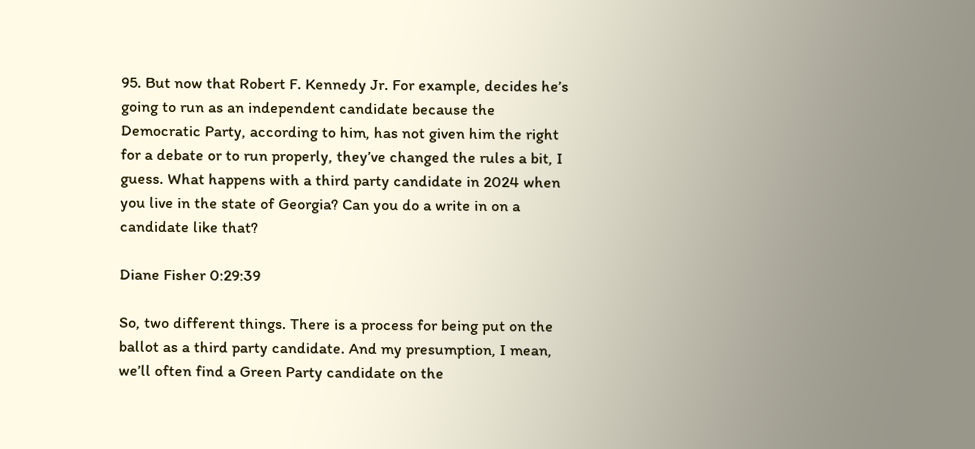95. But now that Robert F. Kennedy Jr. For example, decides he’s going to run as an independent candidate because the Democratic Party, according to him, has not given him the right for a debate or to run properly, they’ve changed the rules a bit, I guess. What happens with a third party candidate in 2024 when you live in the state of Georgia? Can you do a write in on a candidate like that?

Diane Fisher 0:29:39

So, two different things. There is a process for being put on the ballot as a third party candidate. And my presumption, I mean, we’ll often find a Green Party candidate on the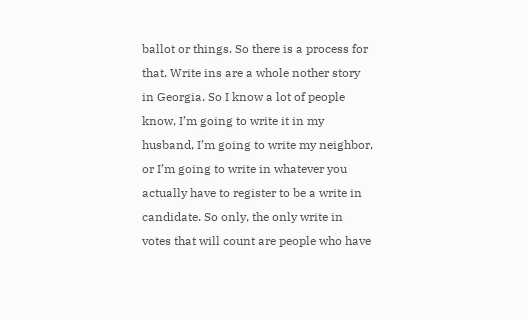ballot or things. So there is a process for that. Write ins are a whole nother story in Georgia. So I know a lot of people know, I’m going to write it in my husband, I’m going to write my neighbor, or I’m going to write in whatever you actually have to register to be a write in candidate. So only, the only write in votes that will count are people who have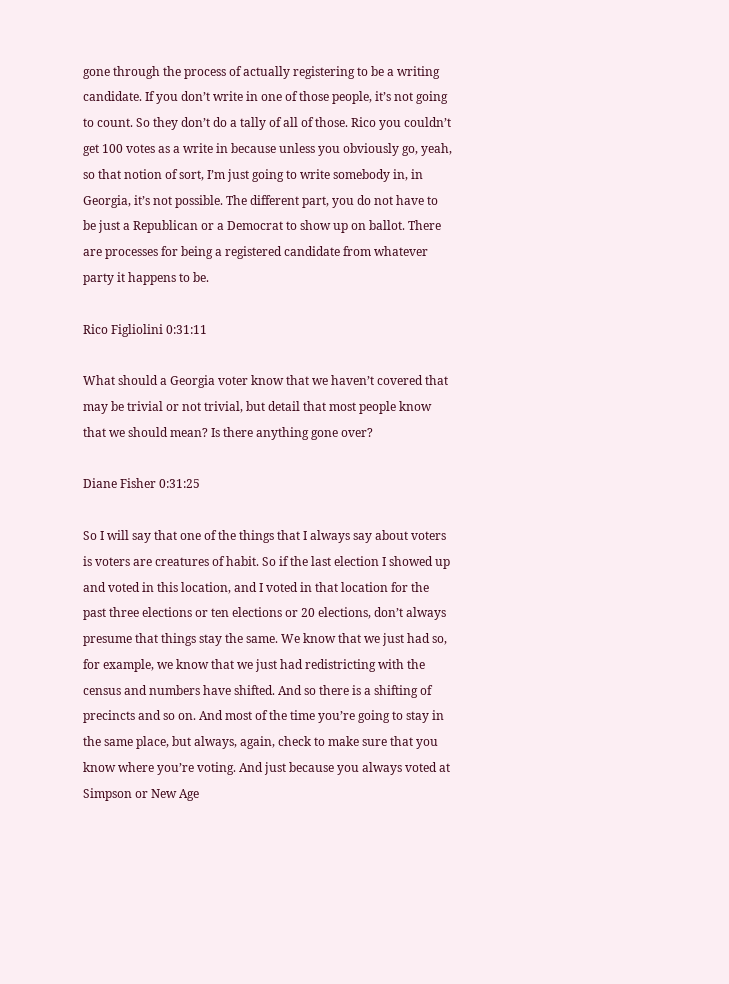gone through the process of actually registering to be a writing candidate. If you don’t write in one of those people, it’s not going to count. So they don’t do a tally of all of those. Rico you couldn’t get 100 votes as a write in because unless you obviously go, yeah, so that notion of sort, I’m just going to write somebody in, in Georgia, it’s not possible. The different part, you do not have to be just a Republican or a Democrat to show up on ballot. There are processes for being a registered candidate from whatever party it happens to be.

Rico Figliolini 0:31:11

What should a Georgia voter know that we haven’t covered that may be trivial or not trivial, but detail that most people know that we should mean? Is there anything gone over?

Diane Fisher 0:31:25

So I will say that one of the things that I always say about voters is voters are creatures of habit. So if the last election I showed up and voted in this location, and I voted in that location for the past three elections or ten elections or 20 elections, don’t always presume that things stay the same. We know that we just had so, for example, we know that we just had redistricting with the census and numbers have shifted. And so there is a shifting of precincts and so on. And most of the time you’re going to stay in the same place, but always, again, check to make sure that you know where you’re voting. And just because you always voted at Simpson or New Age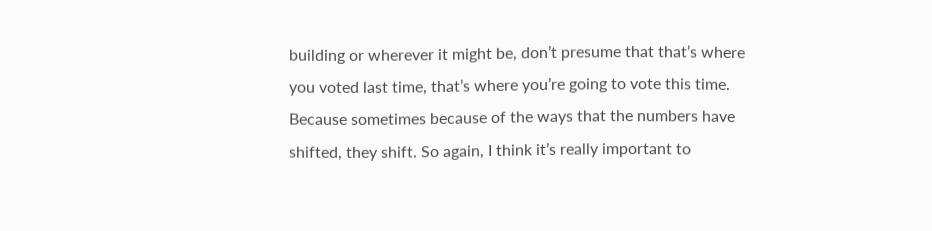building or wherever it might be, don’t presume that that’s where you voted last time, that’s where you’re going to vote this time. Because sometimes because of the ways that the numbers have shifted, they shift. So again, I think it’s really important to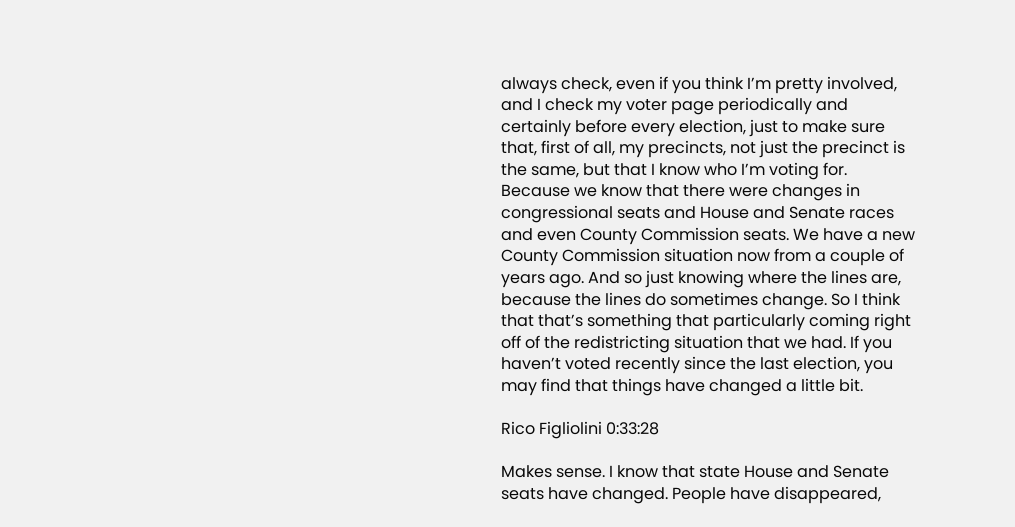always check, even if you think I’m pretty involved, and I check my voter page periodically and certainly before every election, just to make sure that, first of all, my precincts, not just the precinct is the same, but that I know who I’m voting for. Because we know that there were changes in congressional seats and House and Senate races and even County Commission seats. We have a new County Commission situation now from a couple of years ago. And so just knowing where the lines are, because the lines do sometimes change. So I think that that’s something that particularly coming right off of the redistricting situation that we had. If you haven’t voted recently since the last election, you may find that things have changed a little bit.

Rico Figliolini 0:33:28

Makes sense. I know that state House and Senate seats have changed. People have disappeared,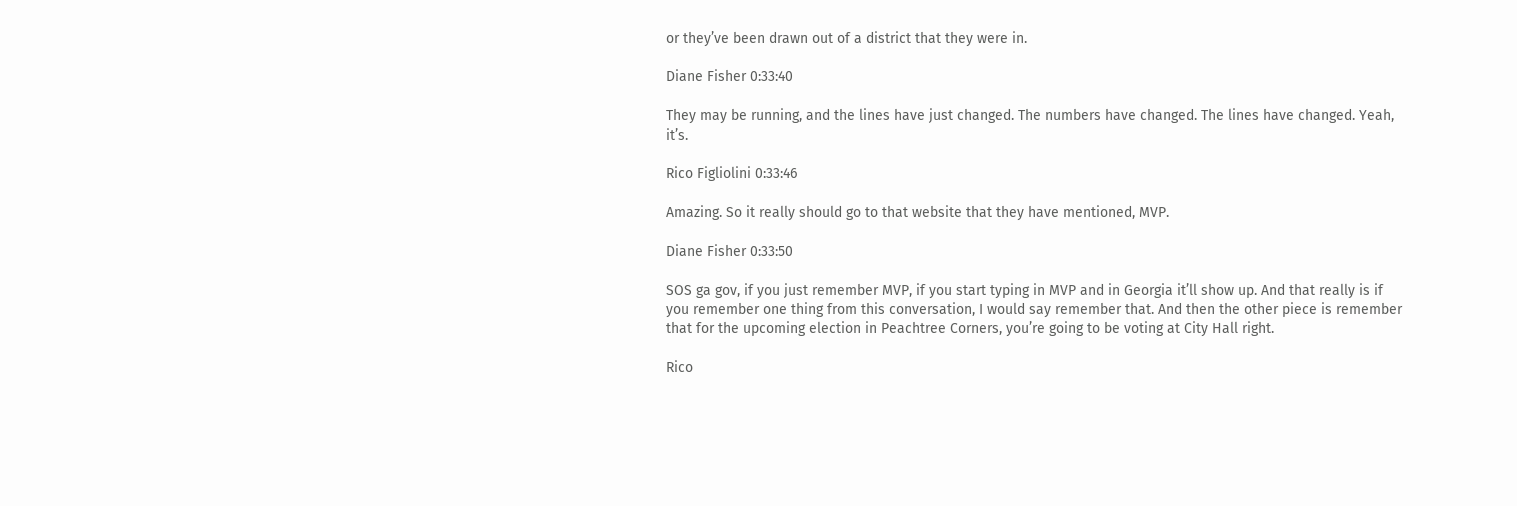or they’ve been drawn out of a district that they were in.

Diane Fisher 0:33:40

They may be running, and the lines have just changed. The numbers have changed. The lines have changed. Yeah, it’s.

Rico Figliolini 0:33:46

Amazing. So it really should go to that website that they have mentioned, MVP.

Diane Fisher 0:33:50

SOS ga gov, if you just remember MVP, if you start typing in MVP and in Georgia it’ll show up. And that really is if you remember one thing from this conversation, I would say remember that. And then the other piece is remember that for the upcoming election in Peachtree Corners, you’re going to be voting at City Hall right.

Rico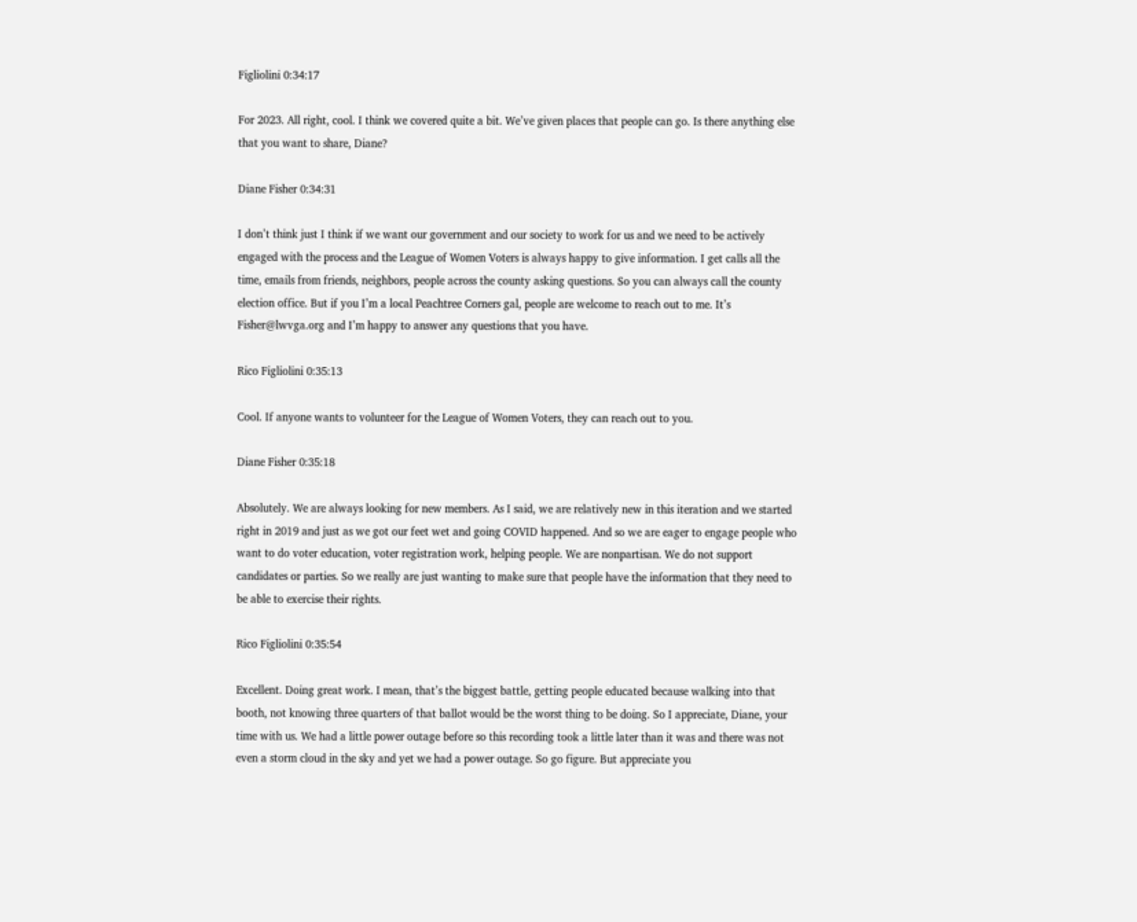Figliolini 0:34:17

For 2023. All right, cool. I think we covered quite a bit. We’ve given places that people can go. Is there anything else that you want to share, Diane?

Diane Fisher 0:34:31

I don’t think just I think if we want our government and our society to work for us and we need to be actively engaged with the process and the League of Women Voters is always happy to give information. I get calls all the time, emails from friends, neighbors, people across the county asking questions. So you can always call the county election office. But if you I’m a local Peachtree Corners gal, people are welcome to reach out to me. It’s Fisher@lwvga.org and I’m happy to answer any questions that you have.

Rico Figliolini 0:35:13

Cool. If anyone wants to volunteer for the League of Women Voters, they can reach out to you.

Diane Fisher 0:35:18

Absolutely. We are always looking for new members. As I said, we are relatively new in this iteration and we started right in 2019 and just as we got our feet wet and going COVID happened. And so we are eager to engage people who want to do voter education, voter registration work, helping people. We are nonpartisan. We do not support candidates or parties. So we really are just wanting to make sure that people have the information that they need to be able to exercise their rights.

Rico Figliolini 0:35:54

Excellent. Doing great work. I mean, that’s the biggest battle, getting people educated because walking into that booth, not knowing three quarters of that ballot would be the worst thing to be doing. So I appreciate, Diane, your time with us. We had a little power outage before so this recording took a little later than it was and there was not even a storm cloud in the sky and yet we had a power outage. So go figure. But appreciate you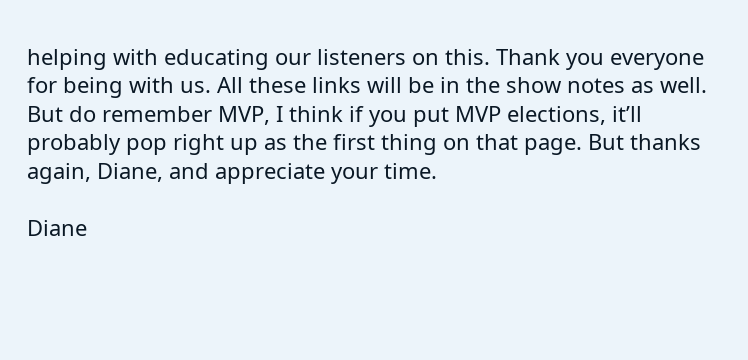helping with educating our listeners on this. Thank you everyone for being with us. All these links will be in the show notes as well. But do remember MVP, I think if you put MVP elections, it’ll probably pop right up as the first thing on that page. But thanks again, Diane, and appreciate your time.

Diane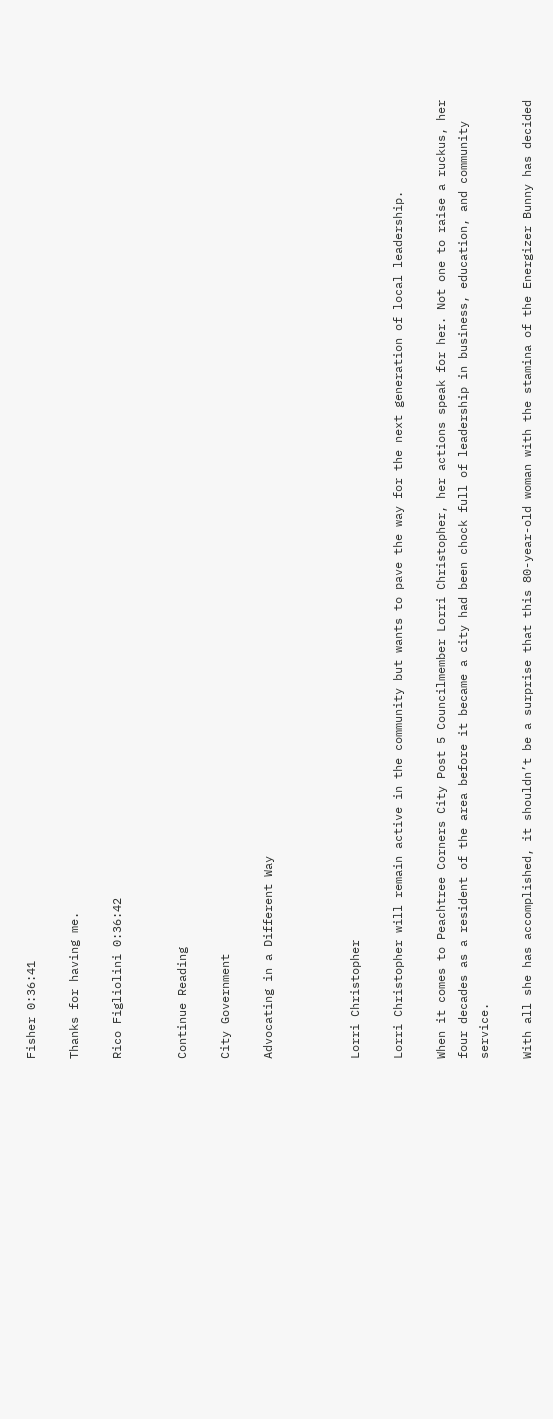Fisher 0:36:41

Thanks for having me.

Rico Figliolini 0:36:42


Continue Reading

City Government

Advocating in a Different Way



Lorri Christopher

Lorri Christopher will remain active in the community but wants to pave the way for the next generation of local leadership.

When it comes to Peachtree Corners City Post 5 Councilmember Lorri Christopher, her actions speak for her. Not one to raise a ruckus, her four decades as a resident of the area before it became a city had been chock full of leadership in business, education, and community service.

With all she has accomplished, it shouldn’t be a surprise that this 80-year-old woman with the stamina of the Energizer Bunny has decided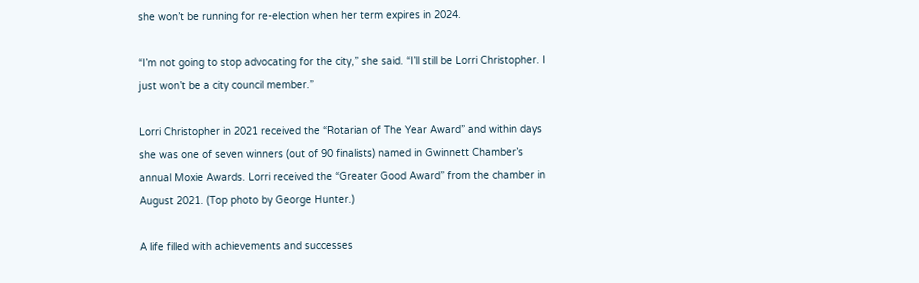she won’t be running for re-election when her term expires in 2024.

“I’m not going to stop advocating for the city,” she said. “I’ll still be Lorri Christopher. I just won’t be a city council member.”

Lorri Christopher in 2021 received the “Rotarian of The Year Award” and within days she was one of seven winners (out of 90 finalists) named in Gwinnett Chamber’s annual Moxie Awards. Lorri received the “Greater Good Award” from the chamber in August 2021. (Top photo by George Hunter.)

A life filled with achievements and successes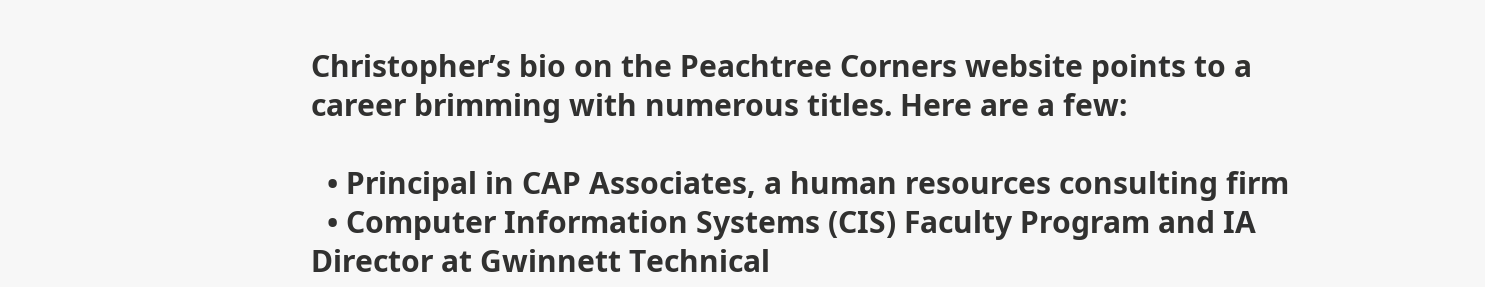Christopher’s bio on the Peachtree Corners website points to a career brimming with numerous titles. Here are a few:

  • Principal in CAP Associates, a human resources consulting firm
  • Computer Information Systems (CIS) Faculty Program and IA Director at Gwinnett Technical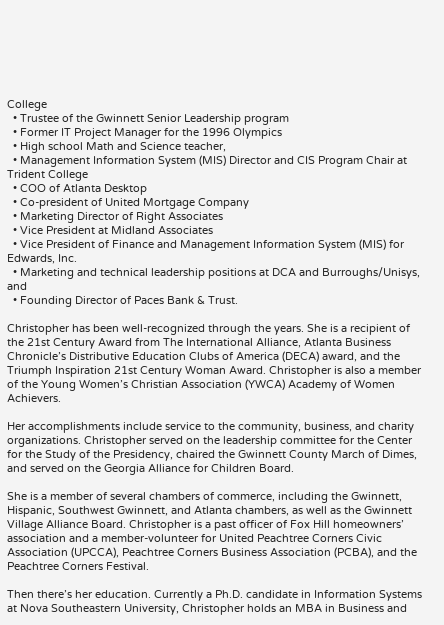College
  • Trustee of the Gwinnett Senior Leadership program
  • Former IT Project Manager for the 1996 Olympics
  • High school Math and Science teacher,
  • Management Information System (MIS) Director and CIS Program Chair at Trident College
  • COO of Atlanta Desktop
  • Co-president of United Mortgage Company
  • Marketing Director of Right Associates
  • Vice President at Midland Associates
  • Vice President of Finance and Management Information System (MIS) for Edwards, Inc.
  • Marketing and technical leadership positions at DCA and Burroughs/Unisys, and
  • Founding Director of Paces Bank & Trust.

Christopher has been well-recognized through the years. She is a recipient of the 21st Century Award from The International Alliance, Atlanta Business Chronicle’s Distributive Education Clubs of America (DECA) award, and the Triumph Inspiration 21st Century Woman Award. Christopher is also a member of the Young Women’s Christian Association (YWCA) Academy of Women Achievers.

Her accomplishments include service to the community, business, and charity organizations. Christopher served on the leadership committee for the Center for the Study of the Presidency, chaired the Gwinnett County March of Dimes, and served on the Georgia Alliance for Children Board.

She is a member of several chambers of commerce, including the Gwinnett, Hispanic, Southwest Gwinnett, and Atlanta chambers, as well as the Gwinnett Village Alliance Board. Christopher is a past officer of Fox Hill homeowners’ association and a member-volunteer for United Peachtree Corners Civic Association (UPCCA), Peachtree Corners Business Association (PCBA), and the Peachtree Corners Festival.

Then there’s her education. Currently a Ph.D. candidate in Information Systems at Nova Southeastern University, Christopher holds an MBA in Business and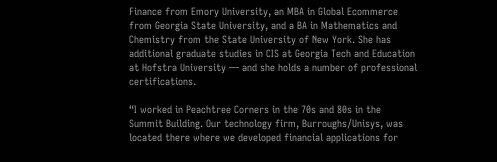Finance from Emory University, an MBA in Global Ecommerce from Georgia State University, and a BA in Mathematics and Chemistry from the State University of New York. She has additional graduate studies in CIS at Georgia Tech and Education at Hofstra University — and she holds a number of professional certifications.

“I worked in Peachtree Corners in the 70s and 80s in the Summit Building. Our technology firm, Burroughs/Unisys, was located there where we developed financial applications for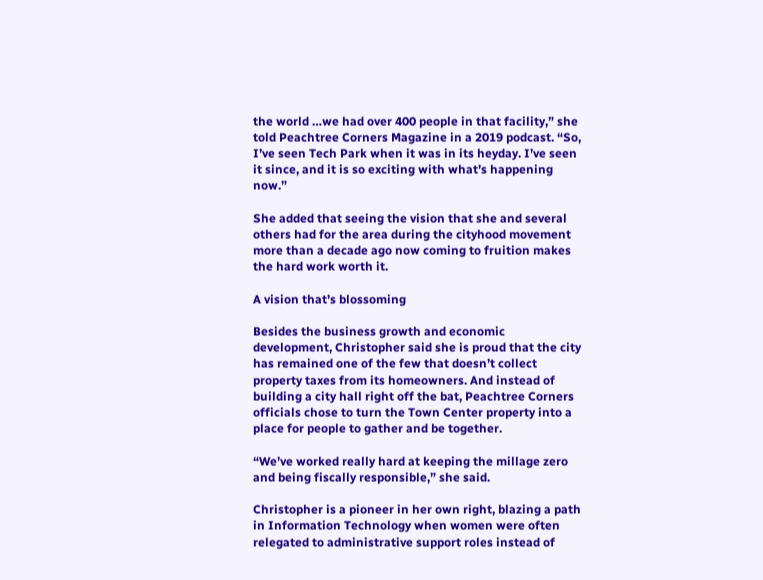the world …we had over 400 people in that facility,” she told Peachtree Corners Magazine in a 2019 podcast. “So, I’ve seen Tech Park when it was in its heyday. I’ve seen it since, and it is so exciting with what’s happening now.”

She added that seeing the vision that she and several others had for the area during the cityhood movement more than a decade ago now coming to fruition makes the hard work worth it.

A vision that’s blossoming

Besides the business growth and economic development, Christopher said she is proud that the city has remained one of the few that doesn’t collect property taxes from its homeowners. And instead of building a city hall right off the bat, Peachtree Corners officials chose to turn the Town Center property into a place for people to gather and be together.

“We’ve worked really hard at keeping the millage zero and being fiscally responsible,” she said.

Christopher is a pioneer in her own right, blazing a path in Information Technology when women were often relegated to administrative support roles instead of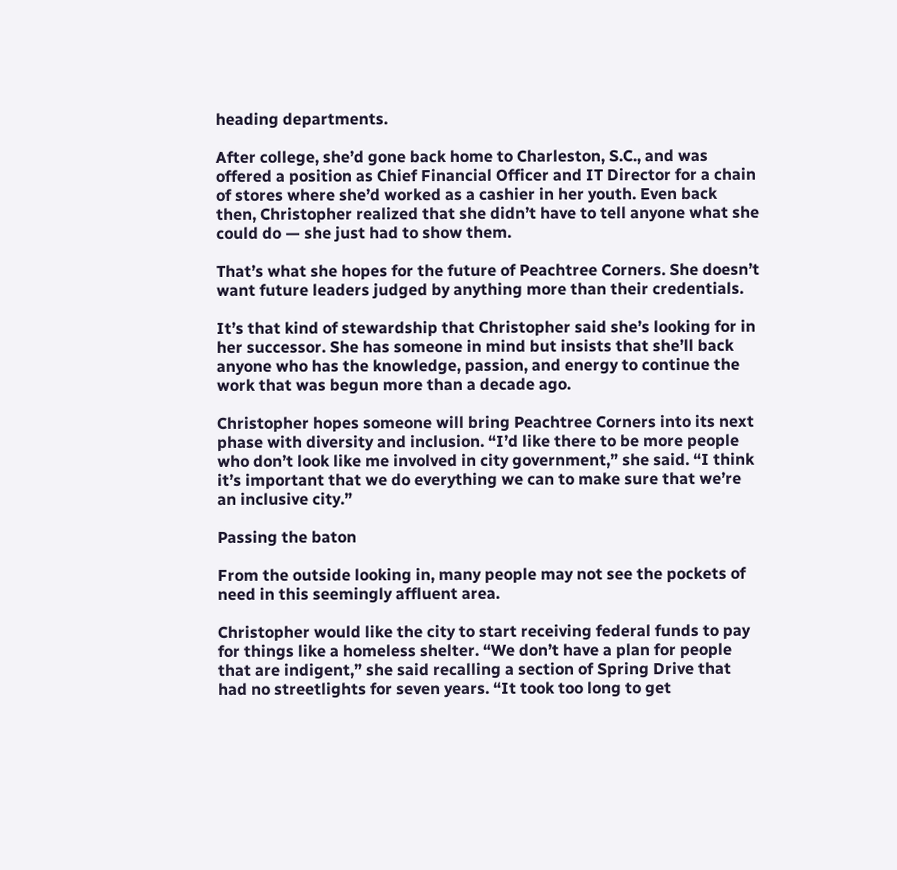heading departments.

After college, she’d gone back home to Charleston, S.C., and was offered a position as Chief Financial Officer and IT Director for a chain of stores where she’d worked as a cashier in her youth. Even back then, Christopher realized that she didn’t have to tell anyone what she could do — she just had to show them.

That’s what she hopes for the future of Peachtree Corners. She doesn’t want future leaders judged by anything more than their credentials.

It’s that kind of stewardship that Christopher said she’s looking for in her successor. She has someone in mind but insists that she’ll back anyone who has the knowledge, passion, and energy to continue the work that was begun more than a decade ago.

Christopher hopes someone will bring Peachtree Corners into its next phase with diversity and inclusion. “I’d like there to be more people who don’t look like me involved in city government,” she said. “I think it’s important that we do everything we can to make sure that we’re an inclusive city.”

Passing the baton

From the outside looking in, many people may not see the pockets of need in this seemingly affluent area.

Christopher would like the city to start receiving federal funds to pay for things like a homeless shelter. “We don’t have a plan for people that are indigent,” she said recalling a section of Spring Drive that had no streetlights for seven years. “It took too long to get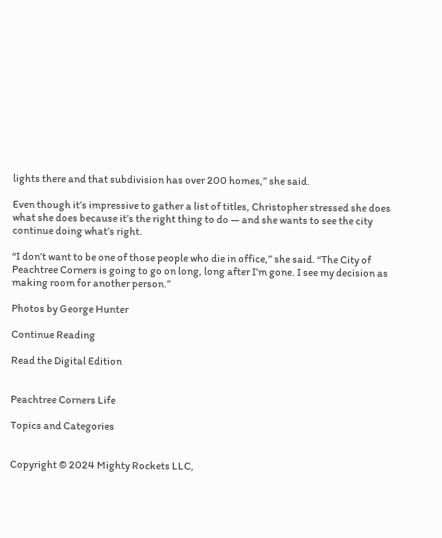lights there and that subdivision has over 200 homes,” she said.

Even though it’s impressive to gather a list of titles, Christopher stressed she does what she does because it’s the right thing to do — and she wants to see the city continue doing what’s right.

“I don’t want to be one of those people who die in office,” she said. “The City of Peachtree Corners is going to go on long, long after I’m gone. I see my decision as making room for another person.”

Photos by George Hunter

Continue Reading

Read the Digital Edition


Peachtree Corners Life

Topics and Categories


Copyright © 2024 Mighty Rockets LLC,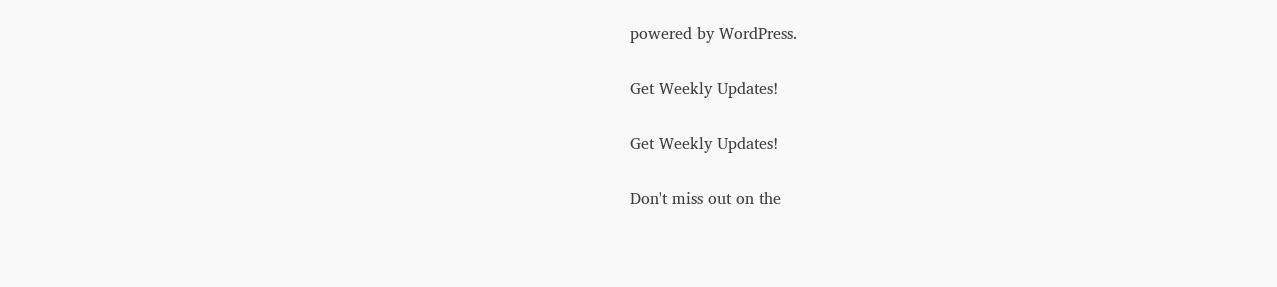powered by WordPress.

Get Weekly Updates!

Get Weekly Updates!

Don't miss out on the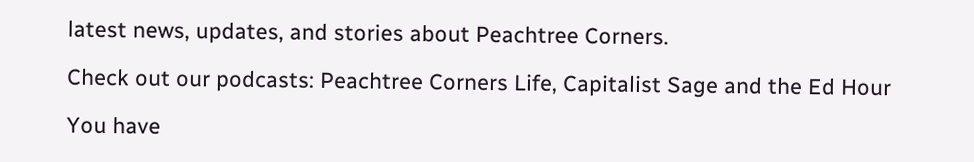latest news, updates, and stories about Peachtree Corners.

Check out our podcasts: Peachtree Corners Life, Capitalist Sage and the Ed Hour

You have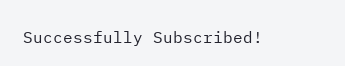Successfully Subscribed!